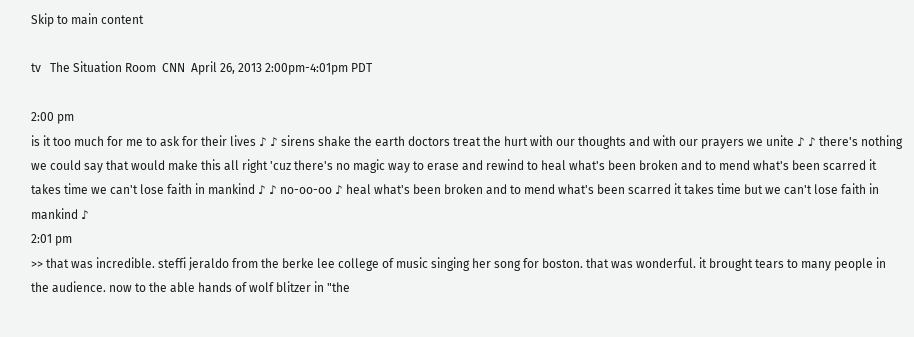Skip to main content

tv   The Situation Room  CNN  April 26, 2013 2:00pm-4:01pm PDT

2:00 pm
is it too much for me to ask for their lives ♪ ♪ sirens shake the earth doctors treat the hurt with our thoughts and with our prayers we unite ♪ ♪ there's nothing we could say that would make this all right 'cuz there's no magic way to erase and rewind to heal what's been broken and to mend what's been scarred it takes time we can't lose faith in mankind ♪ ♪ no-oo-oo ♪ heal what's been broken and to mend what's been scarred it takes time but we can't lose faith in mankind ♪
2:01 pm
>> that was incredible. steffi jeraldo from the berke lee college of music singing her song for boston. that was wonderful. it brought tears to many people in the audience. now to the able hands of wolf blitzer in "the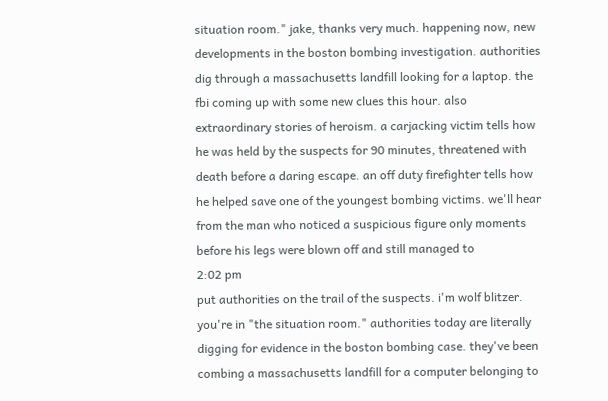situation room." jake, thanks very much. happening now, new developments in the boston bombing investigation. authorities dig through a massachusetts landfill looking for a laptop. the fbi coming up with some new clues this hour. also extraordinary stories of heroism. a carjacking victim tells how he was held by the suspects for 90 minutes, threatened with death before a daring escape. an off duty firefighter tells how he helped save one of the youngest bombing victims. we'll hear from the man who noticed a suspicious figure only moments before his legs were blown off and still managed to
2:02 pm
put authorities on the trail of the suspects. i'm wolf blitzer. you're in "the situation room." authorities today are literally digging for evidence in the boston bombing case. they've been combing a massachusetts landfill for a computer belonging to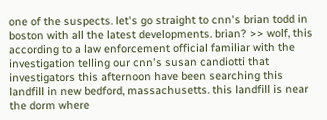one of the suspects. let's go straight to cnn's brian todd in boston with all the latest developments. brian? >> wolf, this according to a law enforcement official familiar with the investigation telling our cnn's susan candiotti that investigators this afternoon have been searching this landfill in new bedford, massachusetts. this landfill is near the dorm where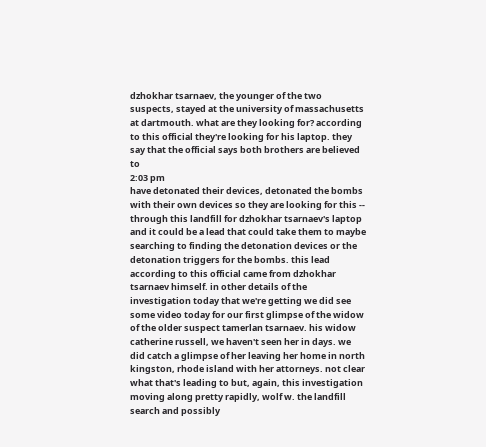dzhokhar tsarnaev, the younger of the two suspects, stayed at the university of massachusetts at dartmouth. what are they looking for? according to this official they're looking for his laptop. they say that the official says both brothers are believed to
2:03 pm
have detonated their devices, detonated the bombs with their own devices so they are looking for this -- through this landfill for dzhokhar tsarnaev's laptop and it could be a lead that could take them to maybe searching to finding the detonation devices or the detonation triggers for the bombs. this lead according to this official came from dzhokhar tsarnaev himself. in other details of the investigation today that we're getting we did see some video today for our first glimpse of the widow of the older suspect tamerlan tsarnaev. his widow catherine russell, we haven't seen her in days. we did catch a glimpse of her leaving her home in north kingston, rhode island with her attorneys. not clear what that's leading to but, again, this investigation moving along pretty rapidly, wolf w. the landfill search and possibly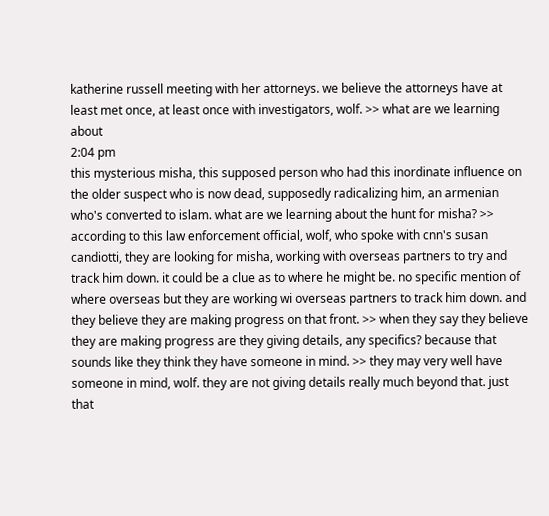katherine russell meeting with her attorneys. we believe the attorneys have at least met once, at least once with investigators, wolf. >> what are we learning about
2:04 pm
this mysterious misha, this supposed person who had this inordinate influence on the older suspect who is now dead, supposedly radicalizing him, an armenian who's converted to islam. what are we learning about the hunt for misha? >> according to this law enforcement official, wolf, who spoke with cnn's susan candiotti, they are looking for misha, working with overseas partners to try and track him down. it could be a clue as to where he might be. no specific mention of where overseas but they are working wi overseas partners to track him down. and they believe they are making progress on that front. >> when they say they believe they are making progress are they giving details, any specifics? because that sounds like they think they have someone in mind. >> they may very well have someone in mind, wolf. they are not giving details really much beyond that. just that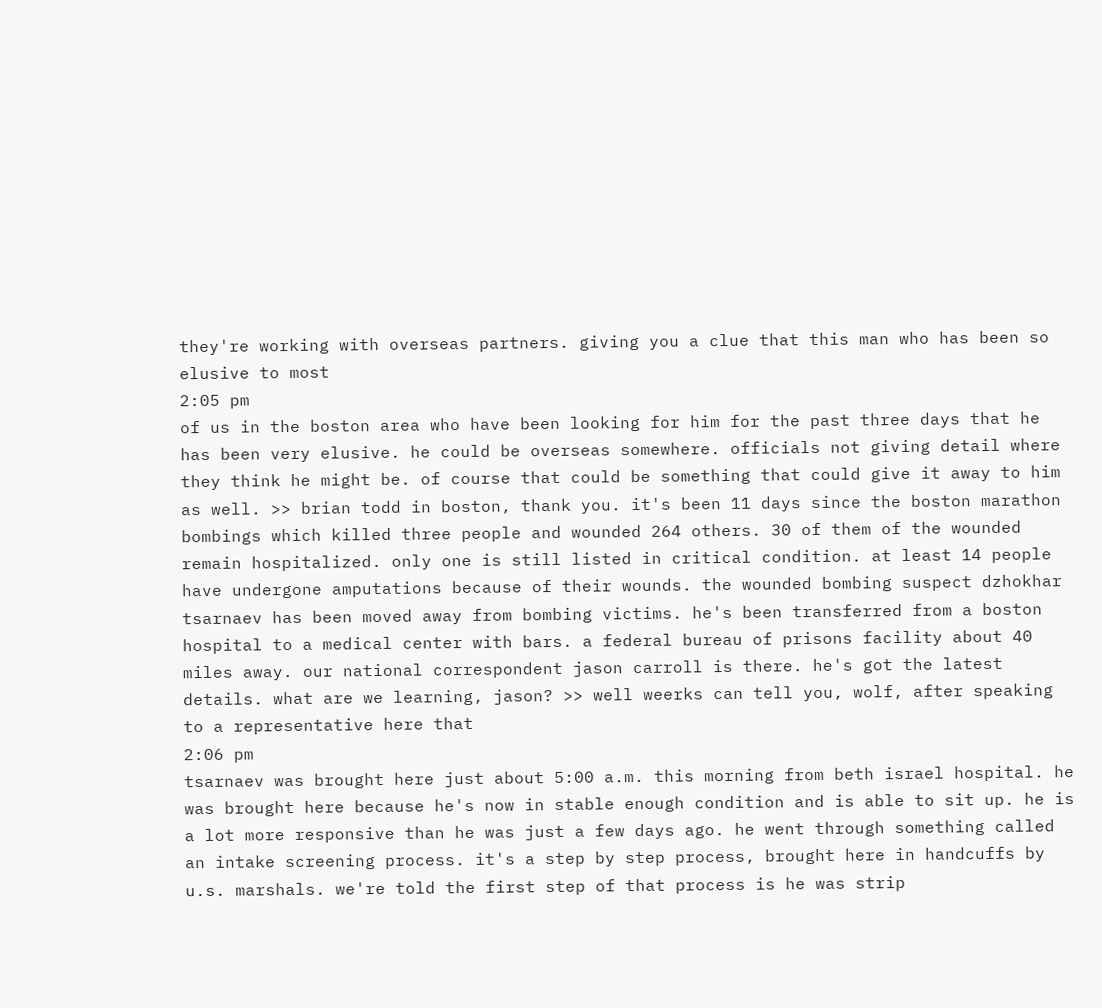they're working with overseas partners. giving you a clue that this man who has been so elusive to most
2:05 pm
of us in the boston area who have been looking for him for the past three days that he has been very elusive. he could be overseas somewhere. officials not giving detail where they think he might be. of course that could be something that could give it away to him as well. >> brian todd in boston, thank you. it's been 11 days since the boston marathon bombings which killed three people and wounded 264 others. 30 of them of the wounded remain hospitalized. only one is still listed in critical condition. at least 14 people have undergone amputations because of their wounds. the wounded bombing suspect dzhokhar tsarnaev has been moved away from bombing victims. he's been transferred from a boston hospital to a medical center with bars. a federal bureau of prisons facility about 40 miles away. our national correspondent jason carroll is there. he's got the latest details. what are we learning, jason? >> well weerks can tell you, wolf, after speaking to a representative here that
2:06 pm
tsarnaev was brought here just about 5:00 a.m. this morning from beth israel hospital. he was brought here because he's now in stable enough condition and is able to sit up. he is a lot more responsive than he was just a few days ago. he went through something called an intake screening process. it's a step by step process, brought here in handcuffs by u.s. marshals. we're told the first step of that process is he was strip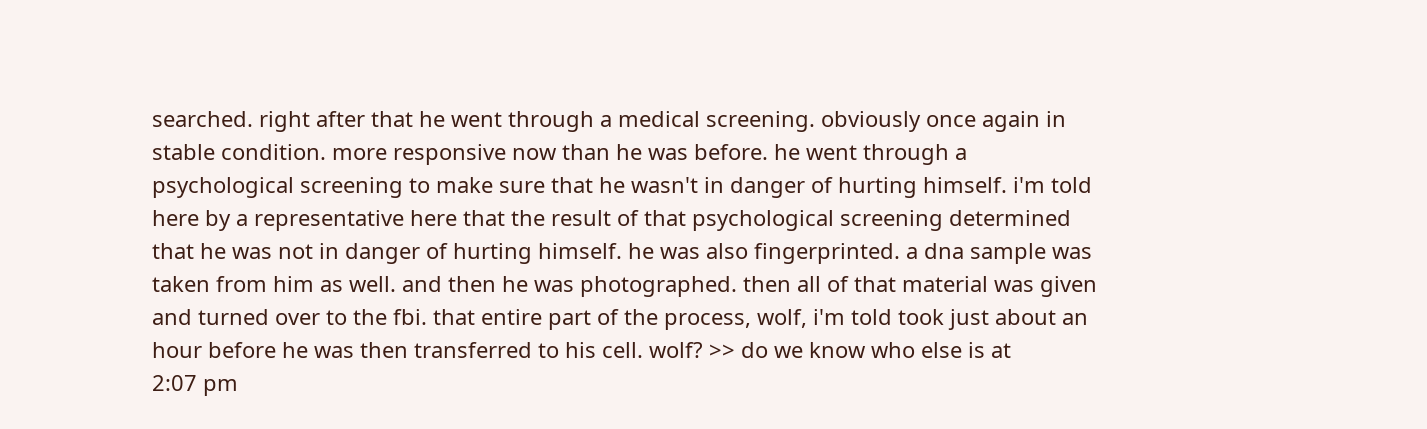searched. right after that he went through a medical screening. obviously once again in stable condition. more responsive now than he was before. he went through a psychological screening to make sure that he wasn't in danger of hurting himself. i'm told here by a representative here that the result of that psychological screening determined that he was not in danger of hurting himself. he was also fingerprinted. a dna sample was taken from him as well. and then he was photographed. then all of that material was given and turned over to the fbi. that entire part of the process, wolf, i'm told took just about an hour before he was then transferred to his cell. wolf? >> do we know who else is at
2:07 pm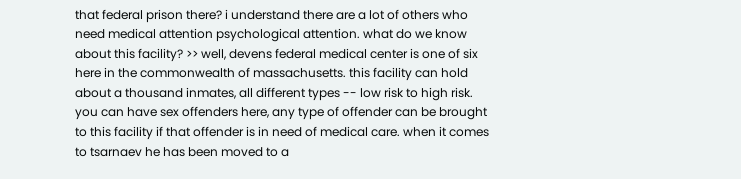that federal prison there? i understand there are a lot of others who need medical attention psychological attention. what do we know about this facility? >> well, devens federal medical center is one of six here in the commonwealth of massachusetts. this facility can hold about a thousand inmates, all different types -- low risk to high risk. you can have sex offenders here, any type of offender can be brought to this facility if that offender is in need of medical care. when it comes to tsarnaev he has been moved to a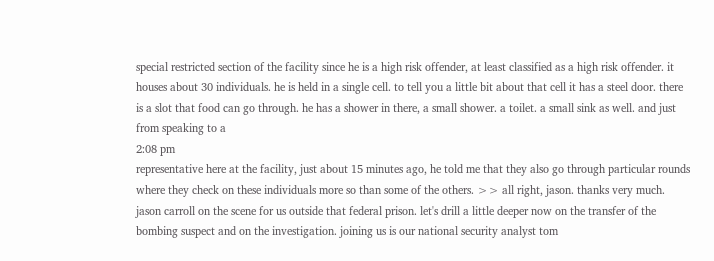special restricted section of the facility since he is a high risk offender, at least classified as a high risk offender. it houses about 30 individuals. he is held in a single cell. to tell you a little bit about that cell it has a steel door. there is a slot that food can go through. he has a shower in there, a small shower. a toilet. a small sink as well. and just from speaking to a
2:08 pm
representative here at the facility, just about 15 minutes ago, he told me that they also go through particular rounds where they check on these individuals more so than some of the others. >> all right, jason. thanks very much. jason carroll on the scene for us outside that federal prison. let's drill a little deeper now on the transfer of the bombing suspect and on the investigation. joining us is our national security analyst tom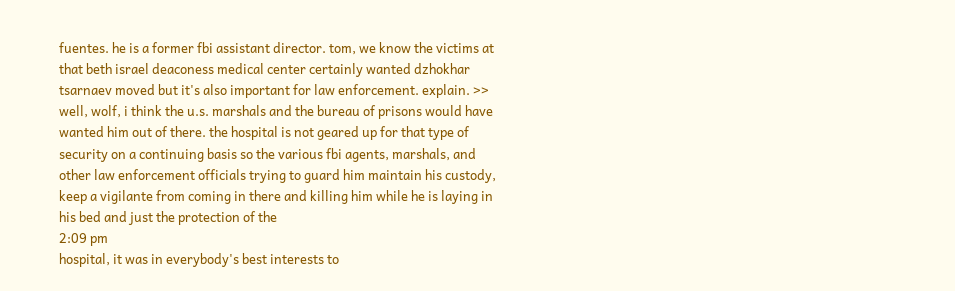fuentes. he is a former fbi assistant director. tom, we know the victims at that beth israel deaconess medical center certainly wanted dzhokhar tsarnaev moved but it's also important for law enforcement. explain. >> well, wolf, i think the u.s. marshals and the bureau of prisons would have wanted him out of there. the hospital is not geared up for that type of security on a continuing basis so the various fbi agents, marshals, and other law enforcement officials trying to guard him maintain his custody, keep a vigilante from coming in there and killing him while he is laying in his bed and just the protection of the
2:09 pm
hospital, it was in everybody's best interests to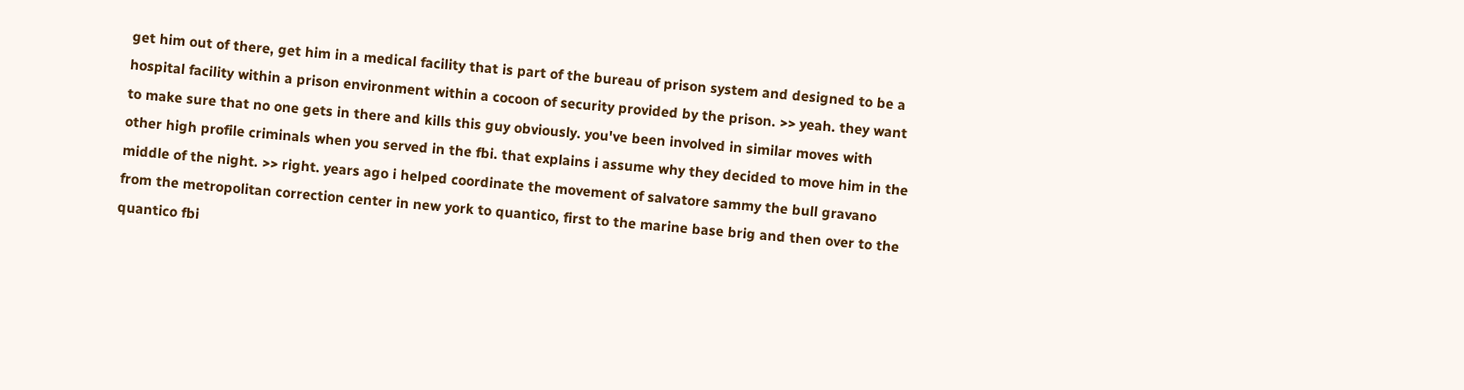get him out of there, get him in a medical facility that is part of the bureau of prison system and designed to be a hospital facility within a prison environment within a cocoon of security provided by the prison. >> yeah. they want to make sure that no one gets in there and kills this guy obviously. you've been involved in similar moves with other high profile criminals when you served in the fbi. that explains i assume why they decided to move him in the middle of the night. >> right. years ago i helped coordinate the movement of salvatore sammy the bull gravano from the metropolitan correction center in new york to quantico, first to the marine base brig and then over to the quantico fbi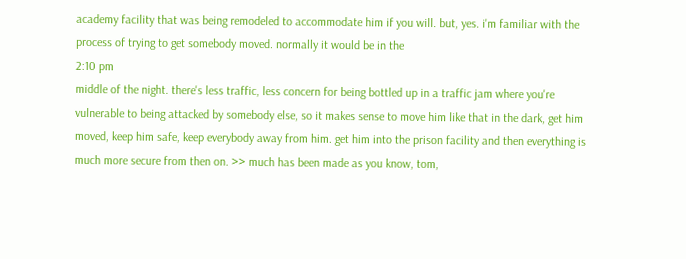academy facility that was being remodeled to accommodate him if you will. but, yes. i'm familiar with the process of trying to get somebody moved. normally it would be in the
2:10 pm
middle of the night. there's less traffic, less concern for being bottled up in a traffic jam where you're vulnerable to being attacked by somebody else, so it makes sense to move him like that in the dark, get him moved, keep him safe, keep everybody away from him. get him into the prison facility and then everything is much more secure from then on. >> much has been made as you know, tom,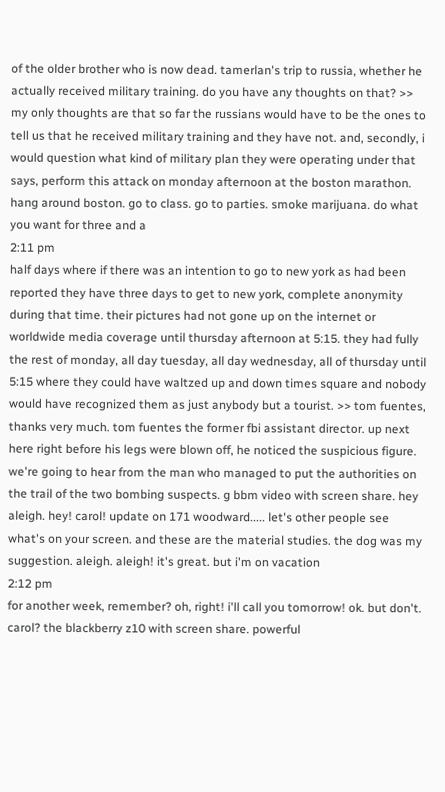of the older brother who is now dead. tamerlan's trip to russia, whether he actually received military training. do you have any thoughts on that? >> my only thoughts are that so far the russians would have to be the ones to tell us that he received military training and they have not. and, secondly, i would question what kind of military plan they were operating under that says, perform this attack on monday afternoon at the boston marathon. hang around boston. go to class. go to parties. smoke marijuana. do what you want for three and a
2:11 pm
half days where if there was an intention to go to new york as had been reported they have three days to get to new york, complete anonymity during that time. their pictures had not gone up on the internet or worldwide media coverage until thursday afternoon at 5:15. they had fully the rest of monday, all day tuesday, all day wednesday, all of thursday until 5:15 where they could have waltzed up and down times square and nobody would have recognized them as just anybody but a tourist. >> tom fuentes, thanks very much. tom fuentes the former fbi assistant director. up next here right before his legs were blown off, he noticed the suspicious figure. we're going to hear from the man who managed to put the authorities on the trail of the two bombing suspects. g bbm video with screen share. hey aleigh. hey! carol! update on 171 woodward..... let's other people see what's on your screen. and these are the material studies. the dog was my suggestion. aleigh. aleigh! it's great. but i'm on vacation
2:12 pm
for another week, remember? oh, right! i'll call you tomorrow! ok. but don't. carol? the blackberry z10 with screen share. powerful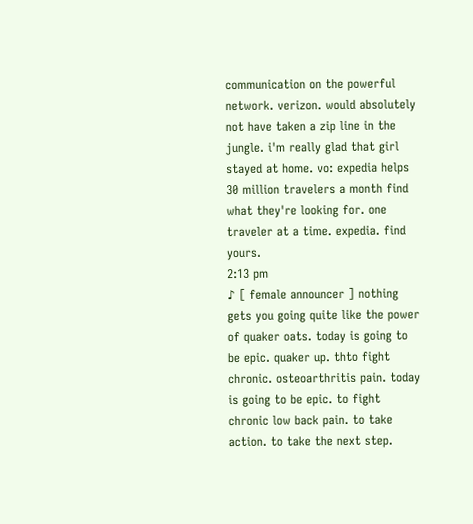communication on the powerful network. verizon. would absolutely not have taken a zip line in the jungle. i'm really glad that girl stayed at home. vo: expedia helps 30 million travelers a month find what they're looking for. one traveler at a time. expedia. find yours.
2:13 pm
♪ [ female announcer ] nothing gets you going quite like the power of quaker oats. today is going to be epic. quaker up. thto fight chronic. osteoarthritis pain. today is going to be epic. to fight chronic low back pain. to take action. to take the next step.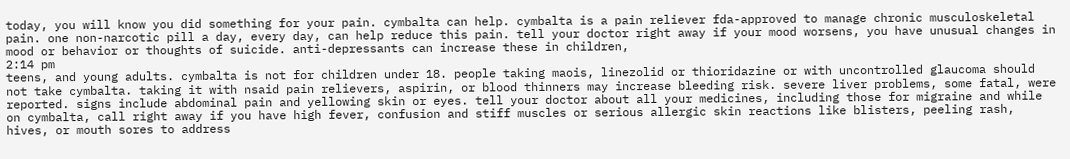today, you will know you did something for your pain. cymbalta can help. cymbalta is a pain reliever fda-approved to manage chronic musculoskeletal pain. one non-narcotic pill a day, every day, can help reduce this pain. tell your doctor right away if your mood worsens, you have unusual changes in mood or behavior or thoughts of suicide. anti-depressants can increase these in children,
2:14 pm
teens, and young adults. cymbalta is not for children under 18. people taking maois, linezolid or thioridazine or with uncontrolled glaucoma should not take cymbalta. taking it with nsaid pain relievers, aspirin, or blood thinners may increase bleeding risk. severe liver problems, some fatal, were reported. signs include abdominal pain and yellowing skin or eyes. tell your doctor about all your medicines, including those for migraine and while on cymbalta, call right away if you have high fever, confusion and stiff muscles or serious allergic skin reactions like blisters, peeling rash, hives, or mouth sores to address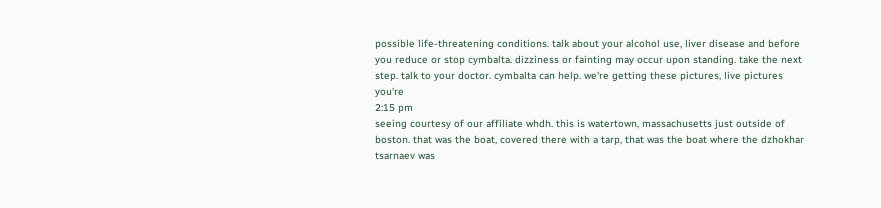possible life-threatening conditions. talk about your alcohol use, liver disease and before you reduce or stop cymbalta. dizziness or fainting may occur upon standing. take the next step. talk to your doctor. cymbalta can help. we're getting these pictures, live pictures you're
2:15 pm
seeing courtesy of our affiliate whdh. this is watertown, massachusetts just outside of boston. that was the boat, covered there with a tarp, that was the boat where the dzhokhar tsarnaev was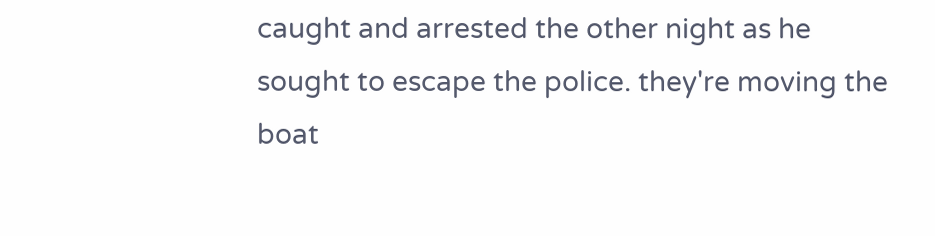caught and arrested the other night as he sought to escape the police. they're moving the boat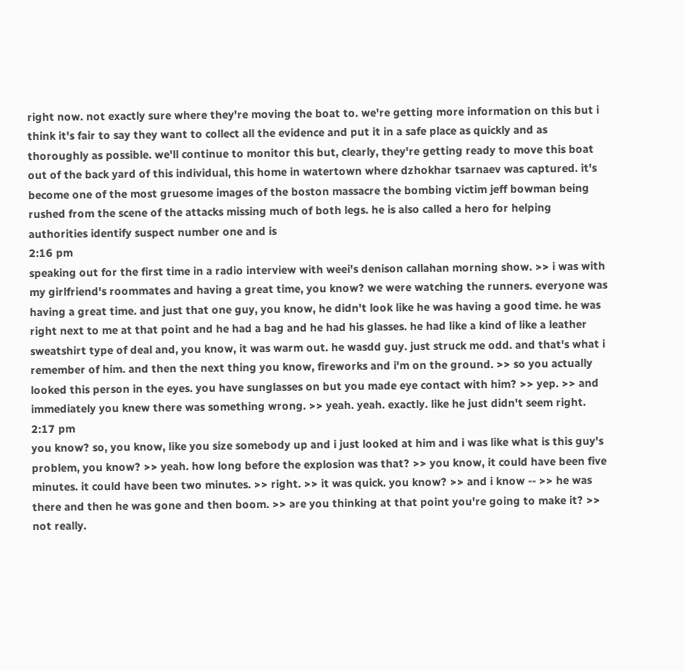right now. not exactly sure where they're moving the boat to. we're getting more information on this but i think it's fair to say they want to collect all the evidence and put it in a safe place as quickly and as thoroughly as possible. we'll continue to monitor this but, clearly, they're getting ready to move this boat out of the back yard of this individual, this home in watertown where dzhokhar tsarnaev was captured. it's become one of the most gruesome images of the boston massacre the bombing victim jeff bowman being rushed from the scene of the attacks missing much of both legs. he is also called a hero for helping authorities identify suspect number one and is
2:16 pm
speaking out for the first time in a radio interview with weei's denison callahan morning show. >> i was with my girlfriend's roommates and having a great time, you know? we were watching the runners. everyone was having a great time. and just that one guy, you know, he didn't look like he was having a good time. he was right next to me at that point and he had a bag and he had his glasses. he had like a kind of like a leather sweatshirt type of deal and, you know, it was warm out. he wasdd guy. just struck me odd. and that's what i remember of him. and then the next thing you know, fireworks and i'm on the ground. >> so you actually looked this person in the eyes. you have sunglasses on but you made eye contact with him? >> yep. >> and immediately you knew there was something wrong. >> yeah. yeah. exactly. like he just didn't seem right.
2:17 pm
you know? so, you know, like you size somebody up and i just looked at him and i was like what is this guy's problem, you know? >> yeah. how long before the explosion was that? >> you know, it could have been five minutes. it could have been two minutes. >> right. >> it was quick. you know? >> and i know -- >> he was there and then he was gone and then boom. >> are you thinking at that point you're going to make it? >> not really.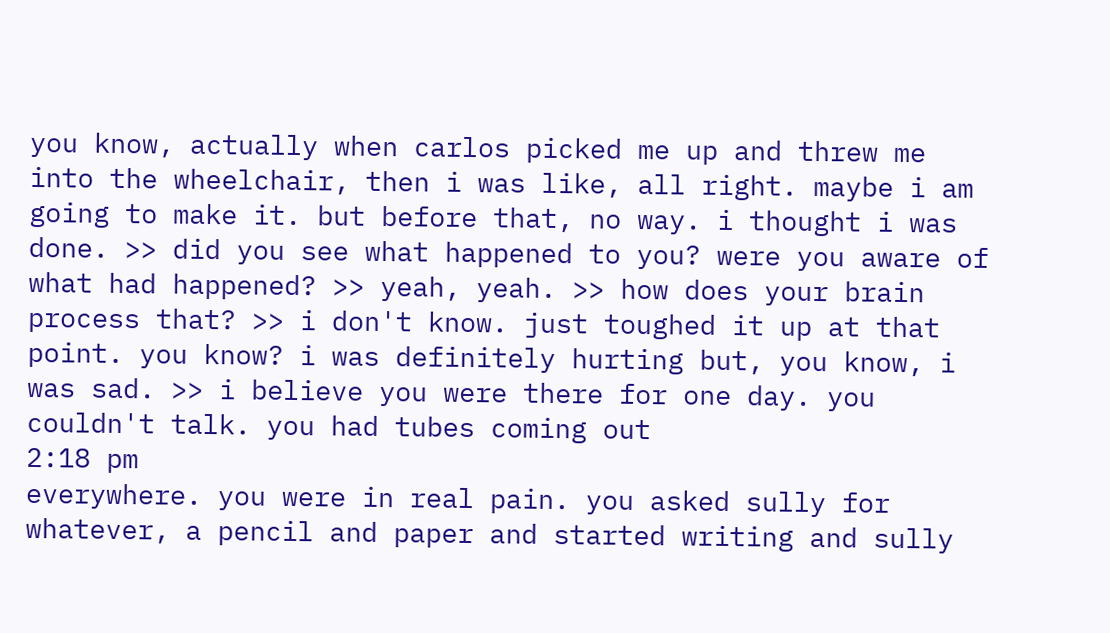you know, actually when carlos picked me up and threw me into the wheelchair, then i was like, all right. maybe i am going to make it. but before that, no way. i thought i was done. >> did you see what happened to you? were you aware of what had happened? >> yeah, yeah. >> how does your brain process that? >> i don't know. just toughed it up at that point. you know? i was definitely hurting but, you know, i was sad. >> i believe you were there for one day. you couldn't talk. you had tubes coming out
2:18 pm
everywhere. you were in real pain. you asked sully for whatever, a pencil and paper and started writing and sully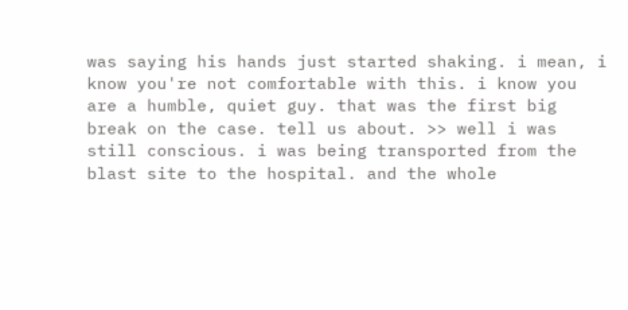was saying his hands just started shaking. i mean, i know you're not comfortable with this. i know you are a humble, quiet guy. that was the first big break on the case. tell us about. >> well i was still conscious. i was being transported from the blast site to the hospital. and the whole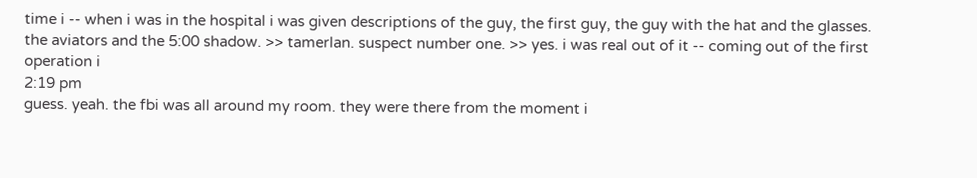time i -- when i was in the hospital i was given descriptions of the guy, the first guy, the guy with the hat and the glasses. the aviators and the 5:00 shadow. >> tamerlan. suspect number one. >> yes. i was real out of it -- coming out of the first operation i
2:19 pm
guess. yeah. the fbi was all around my room. they were there from the moment i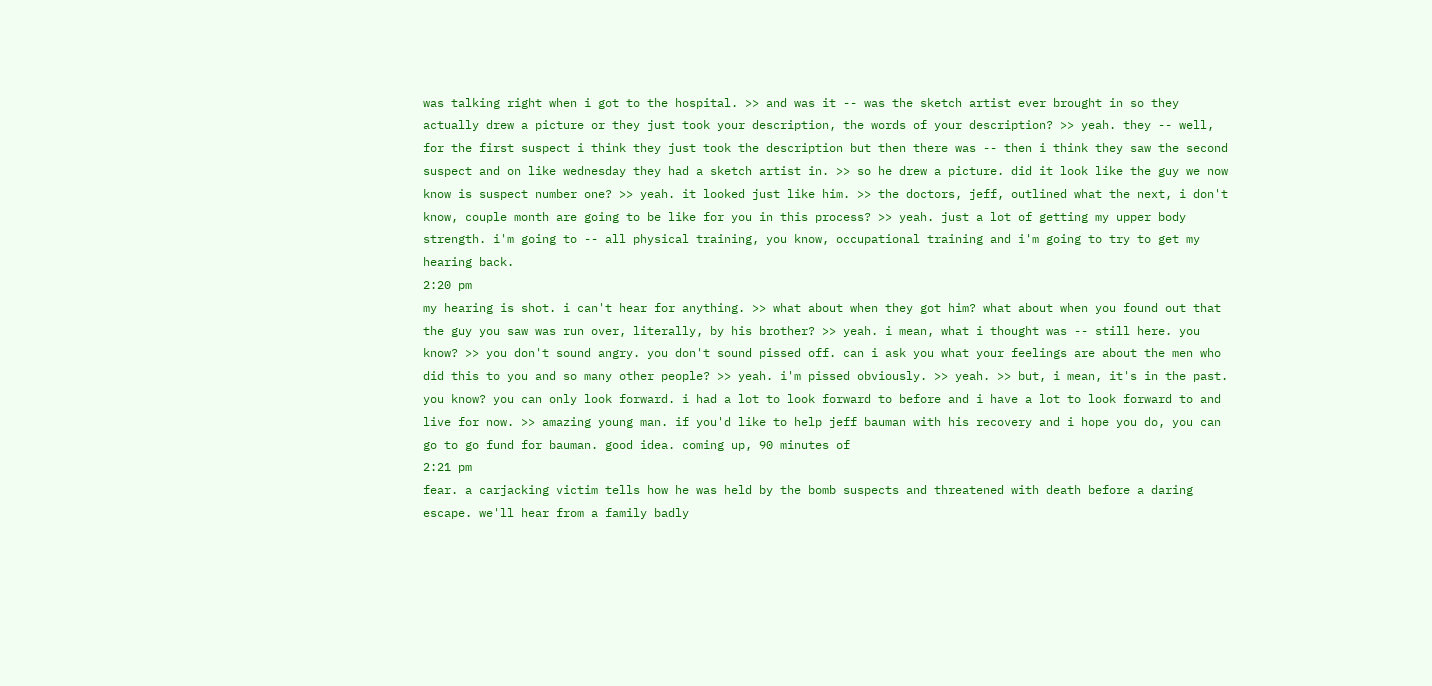was talking right when i got to the hospital. >> and was it -- was the sketch artist ever brought in so they actually drew a picture or they just took your description, the words of your description? >> yeah. they -- well, for the first suspect i think they just took the description but then there was -- then i think they saw the second suspect and on like wednesday they had a sketch artist in. >> so he drew a picture. did it look like the guy we now know is suspect number one? >> yeah. it looked just like him. >> the doctors, jeff, outlined what the next, i don't know, couple month are going to be like for you in this process? >> yeah. just a lot of getting my upper body strength. i'm going to -- all physical training, you know, occupational training and i'm going to try to get my hearing back.
2:20 pm
my hearing is shot. i can't hear for anything. >> what about when they got him? what about when you found out that the guy you saw was run over, literally, by his brother? >> yeah. i mean, what i thought was -- still here. you know? >> you don't sound angry. you don't sound pissed off. can i ask you what your feelings are about the men who did this to you and so many other people? >> yeah. i'm pissed obviously. >> yeah. >> but, i mean, it's in the past. you know? you can only look forward. i had a lot to look forward to before and i have a lot to look forward to and live for now. >> amazing young man. if you'd like to help jeff bauman with his recovery and i hope you do, you can go to go fund for bauman. good idea. coming up, 90 minutes of
2:21 pm
fear. a carjacking victim tells how he was held by the bomb suspects and threatened with death before a daring escape. we'll hear from a family badly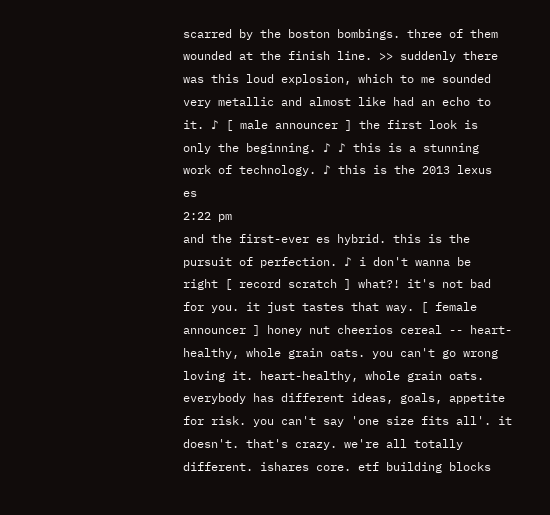scarred by the boston bombings. three of them wounded at the finish line. >> suddenly there was this loud explosion, which to me sounded very metallic and almost like had an echo to it. ♪ [ male announcer ] the first look is only the beginning. ♪ ♪ this is a stunning work of technology. ♪ this is the 2013 lexus es
2:22 pm
and the first-ever es hybrid. this is the pursuit of perfection. ♪ i don't wanna be right [ record scratch ] what?! it's not bad for you. it just tastes that way. [ female announcer ] honey nut cheerios cereal -- heart-healthy, whole grain oats. you can't go wrong loving it. heart-healthy, whole grain oats. everybody has different ideas, goals, appetite for risk. you can't say 'one size fits all'. it doesn't. that's crazy. we're all totally different. ishares core. etf building blocks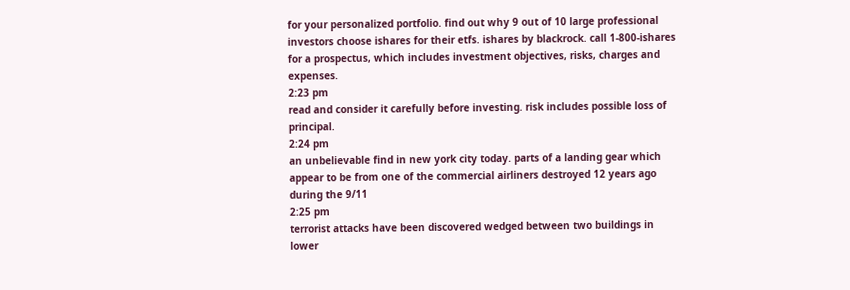for your personalized portfolio. find out why 9 out of 10 large professional investors choose ishares for their etfs. ishares by blackrock. call 1-800-ishares for a prospectus, which includes investment objectives, risks, charges and expenses.
2:23 pm
read and consider it carefully before investing. risk includes possible loss of principal.
2:24 pm
an unbelievable find in new york city today. parts of a landing gear which appear to be from one of the commercial airliners destroyed 12 years ago during the 9/11
2:25 pm
terrorist attacks have been discovered wedged between two buildings in lower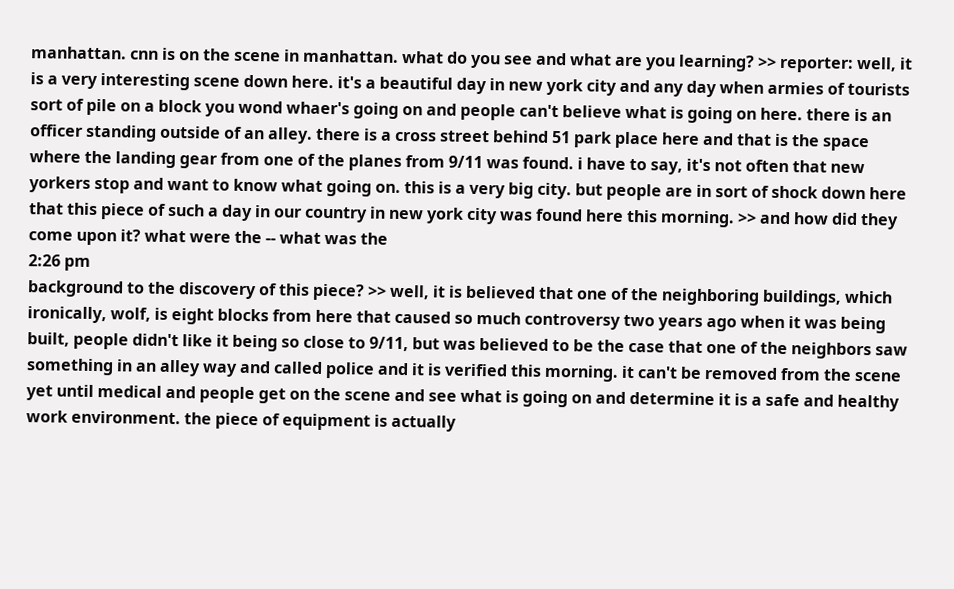manhattan. cnn is on the scene in manhattan. what do you see and what are you learning? >> reporter: well, it is a very interesting scene down here. it's a beautiful day in new york city and any day when armies of tourists sort of pile on a block you wond whaer's going on and people can't believe what is going on here. there is an officer standing outside of an alley. there is a cross street behind 51 park place here and that is the space where the landing gear from one of the planes from 9/11 was found. i have to say, it's not often that new yorkers stop and want to know what going on. this is a very big city. but people are in sort of shock down here that this piece of such a day in our country in new york city was found here this morning. >> and how did they come upon it? what were the -- what was the
2:26 pm
background to the discovery of this piece? >> well, it is believed that one of the neighboring buildings, which ironically, wolf, is eight blocks from here that caused so much controversy two years ago when it was being built, people didn't like it being so close to 9/11, but was believed to be the case that one of the neighbors saw something in an alley way and called police and it is verified this morning. it can't be removed from the scene yet until medical and people get on the scene and see what is going on and determine it is a safe and healthy work environment. the piece of equipment is actually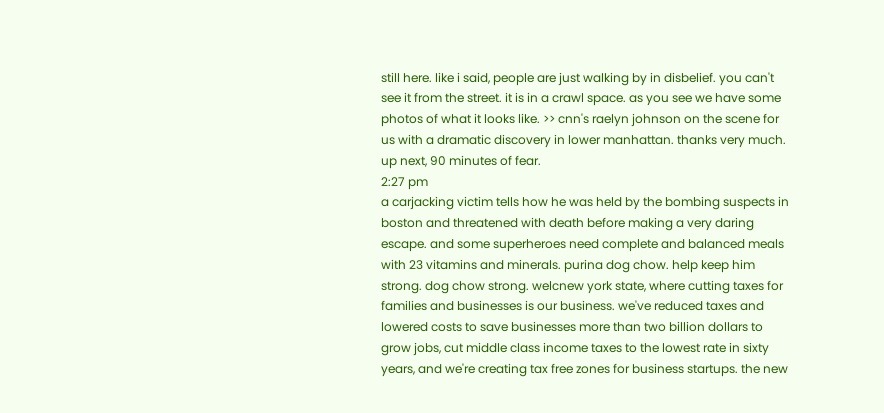still here. like i said, people are just walking by in disbelief. you can't see it from the street. it is in a crawl space. as you see we have some photos of what it looks like. >> cnn's raelyn johnson on the scene for us with a dramatic discovery in lower manhattan. thanks very much. up next, 90 minutes of fear.
2:27 pm
a carjacking victim tells how he was held by the bombing suspects in boston and threatened with death before making a very daring escape. and some superheroes need complete and balanced meals with 23 vitamins and minerals. purina dog chow. help keep him strong. dog chow strong. welcnew york state, where cutting taxes for families and businesses is our business. we've reduced taxes and lowered costs to save businesses more than two billion dollars to grow jobs, cut middle class income taxes to the lowest rate in sixty years, and we're creating tax free zones for business startups. the new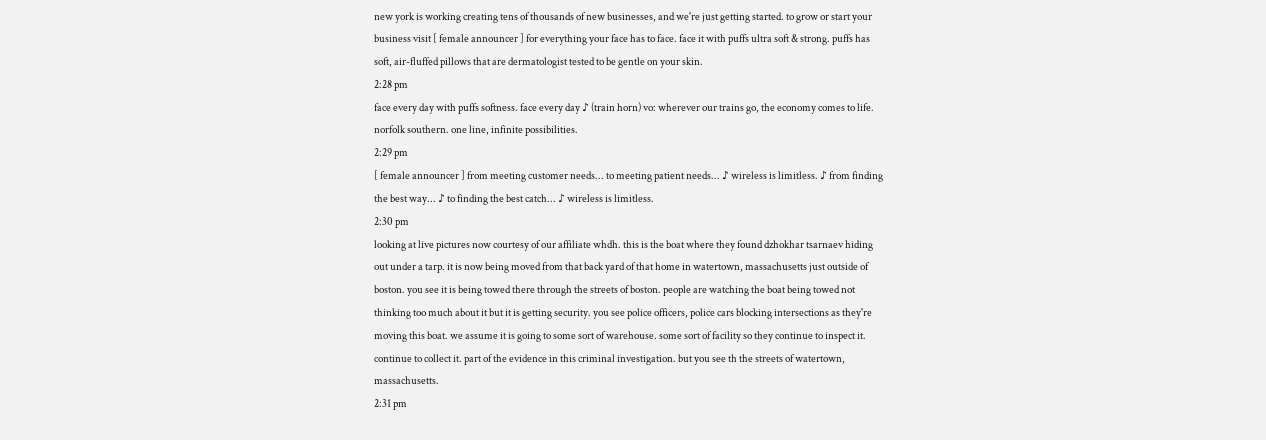new york is working creating tens of thousands of new businesses, and we're just getting started. to grow or start your business visit [ female announcer ] for everything your face has to face. face it with puffs ultra soft & strong. puffs has soft, air-fluffed pillows that are dermatologist tested to be gentle on your skin.
2:28 pm
face every day with puffs softness. face every day ♪ (train horn) vo: wherever our trains go, the economy comes to life. norfolk southern. one line, infinite possibilities.
2:29 pm
[ female announcer ] from meeting customer needs... to meeting patient needs... ♪ wireless is limitless. ♪ from finding the best way... ♪ to finding the best catch... ♪ wireless is limitless.
2:30 pm
looking at live pictures now courtesy of our affiliate whdh. this is the boat where they found dzhokhar tsarnaev hiding out under a tarp. it is now being moved from that back yard of that home in watertown, massachusetts just outside of boston. you see it is being towed there through the streets of boston. people are watching the boat being towed not thinking too much about it but it is getting security. you see police officers, police cars blocking intersections as they're moving this boat. we assume it is going to some sort of warehouse. some sort of facility so they continue to inspect it. continue to collect it. part of the evidence in this criminal investigation. but you see th the streets of watertown, massachusetts.
2:31 pm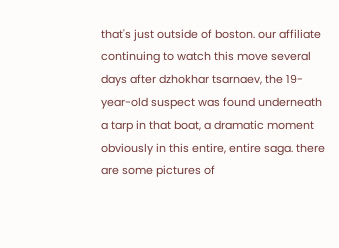that's just outside of boston. our affiliate continuing to watch this move several days after dzhokhar tsarnaev, the 19-year-old suspect was found underneath a tarp in that boat, a dramatic moment obviously in this entire, entire saga. there are some pictures of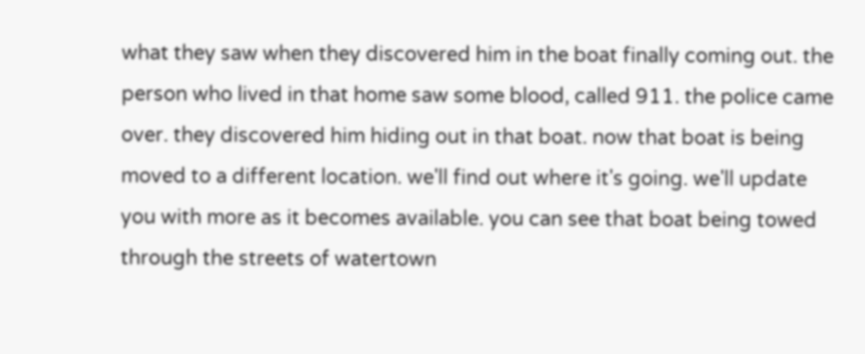what they saw when they discovered him in the boat finally coming out. the person who lived in that home saw some blood, called 911. the police came over. they discovered him hiding out in that boat. now that boat is being moved to a different location. we'll find out where it's going. we'll update you with more as it becomes available. you can see that boat being towed through the streets of watertown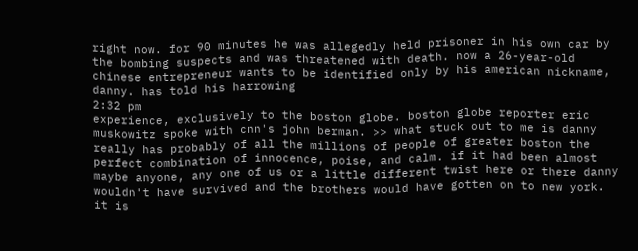right now. for 90 minutes he was allegedly held prisoner in his own car by the bombing suspects and was threatened with death. now a 26-year-old chinese entrepreneur wants to be identified only by his american nickname, danny. has told his harrowing
2:32 pm
experience, exclusively to the boston globe. boston globe reporter eric muskowitz spoke with cnn's john berman. >> what stuck out to me is danny really has probably of all the millions of people of greater boston the perfect combination of innocence, poise, and calm. if it had been almost maybe anyone, any one of us or a little different twist here or there danny wouldn't have survived and the brothers would have gotten on to new york. it is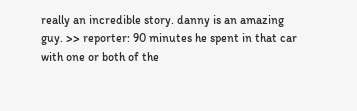really an incredible story. danny is an amazing guy. >> reporter: 90 minutes he spent in that car with one or both of the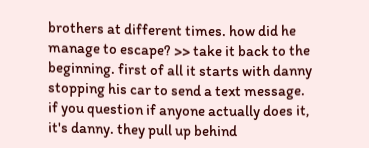brothers at different times. how did he manage to escape? >> take it back to the beginning. first of all it starts with danny stopping his car to send a text message. if you question if anyone actually does it, it's danny. they pull up behind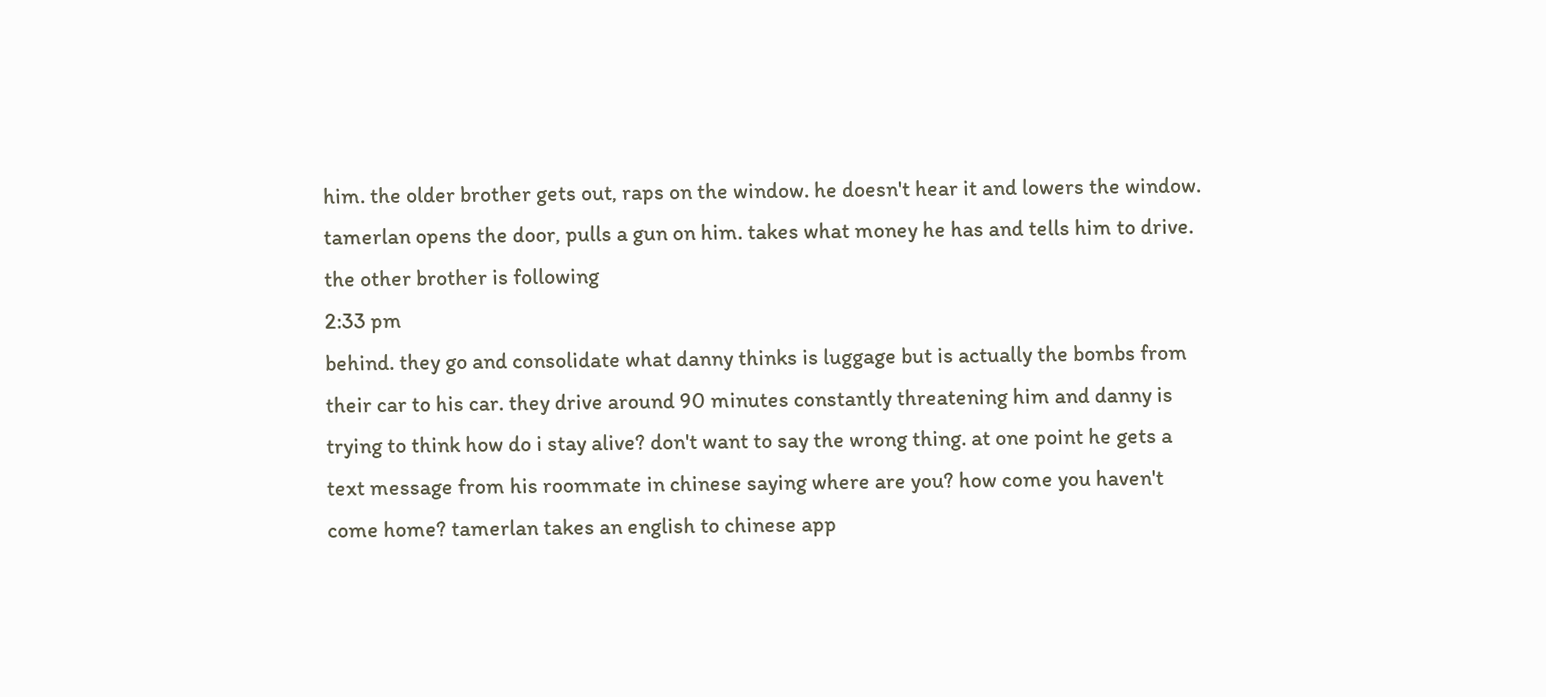him. the older brother gets out, raps on the window. he doesn't hear it and lowers the window. tamerlan opens the door, pulls a gun on him. takes what money he has and tells him to drive. the other brother is following
2:33 pm
behind. they go and consolidate what danny thinks is luggage but is actually the bombs from their car to his car. they drive around 90 minutes constantly threatening him and danny is trying to think how do i stay alive? don't want to say the wrong thing. at one point he gets a text message from his roommate in chinese saying where are you? how come you haven't come home? tamerlan takes an english to chinese app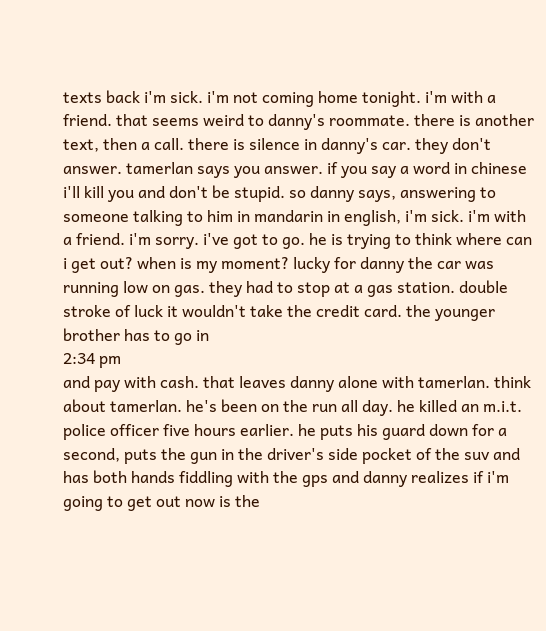texts back i'm sick. i'm not coming home tonight. i'm with a friend. that seems weird to danny's roommate. there is another text, then a call. there is silence in danny's car. they don't answer. tamerlan says you answer. if you say a word in chinese i'll kill you and don't be stupid. so danny says, answering to someone talking to him in mandarin in english, i'm sick. i'm with a friend. i'm sorry. i've got to go. he is trying to think where can i get out? when is my moment? lucky for danny the car was running low on gas. they had to stop at a gas station. double stroke of luck it wouldn't take the credit card. the younger brother has to go in
2:34 pm
and pay with cash. that leaves danny alone with tamerlan. think about tamerlan. he's been on the run all day. he killed an m.i.t. police officer five hours earlier. he puts his guard down for a second, puts the gun in the driver's side pocket of the suv and has both hands fiddling with the gps and danny realizes if i'm going to get out now is the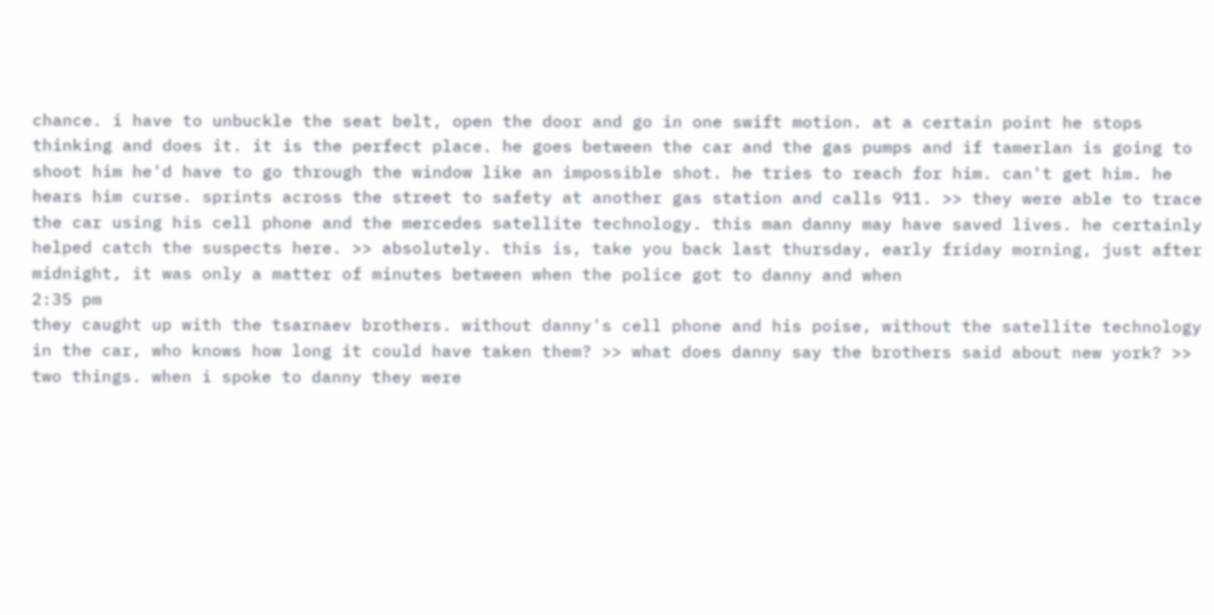chance. i have to unbuckle the seat belt, open the door and go in one swift motion. at a certain point he stops thinking and does it. it is the perfect place. he goes between the car and the gas pumps and if tamerlan is going to shoot him he'd have to go through the window like an impossible shot. he tries to reach for him. can't get him. he hears him curse. sprints across the street to safety at another gas station and calls 911. >> they were able to trace the car using his cell phone and the mercedes satellite technology. this man danny may have saved lives. he certainly helped catch the suspects here. >> absolutely. this is, take you back last thursday, early friday morning, just after midnight, it was only a matter of minutes between when the police got to danny and when
2:35 pm
they caught up with the tsarnaev brothers. without danny's cell phone and his poise, without the satellite technology in the car, who knows how long it could have taken them? >> what does danny say the brothers said about new york? >> two things. when i spoke to danny they were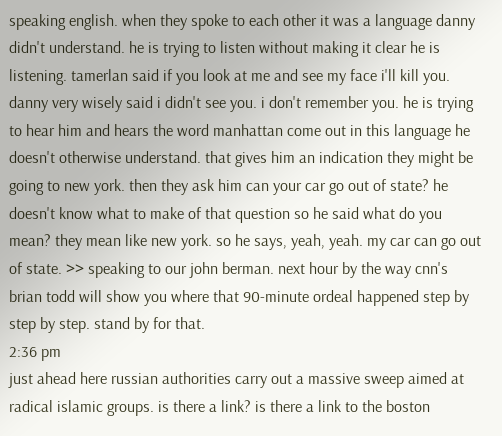speaking english. when they spoke to each other it was a language danny didn't understand. he is trying to listen without making it clear he is listening. tamerlan said if you look at me and see my face i'll kill you. danny very wisely said i didn't see you. i don't remember you. he is trying to hear him and hears the word manhattan come out in this language he doesn't otherwise understand. that gives him an indication they might be going to new york. then they ask him can your car go out of state? he doesn't know what to make of that question so he said what do you mean? they mean like new york. so he says, yeah, yeah. my car can go out of state. >> speaking to our john berman. next hour by the way cnn's brian todd will show you where that 90-minute ordeal happened step by step by step. stand by for that.
2:36 pm
just ahead here russian authorities carry out a massive sweep aimed at radical islamic groups. is there a link? is there a link to the boston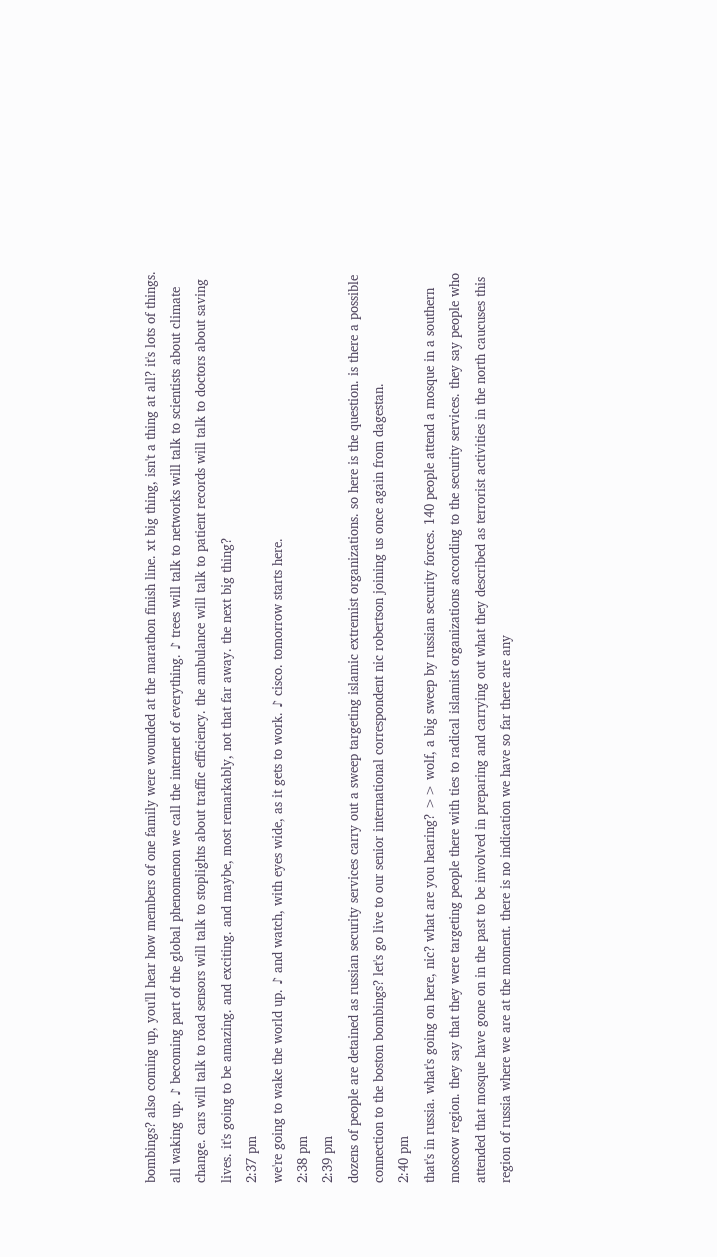bombings? also coming up, you'll hear how members of one family were wounded at the marathon finish line. xt big thing, isn't a thing at all? it's lots of things. all waking up. ♪ becoming part of the global phenomenon we call the internet of everything. ♪ trees will talk to networks will talk to scientists about climate change. cars will talk to road sensors will talk to stoplights about traffic efficiency. the ambulance will talk to patient records will talk to doctors about saving lives. it's going to be amazing. and exciting. and maybe, most remarkably, not that far away. the next big thing?
2:37 pm
we're going to wake the world up. ♪ and watch, with eyes wide, as it gets to work. ♪ cisco. tomorrow starts here.
2:38 pm
2:39 pm
dozens of people are detained as russian security services carry out a sweep targeting islamic extremist organizations. so here is the question. is there a possible connection to the boston bombings? let's go live to our senior international correspondent nic robertson joining us once again from dagestan.
2:40 pm
that's in russia. what's going on here, nic? what are you hearing? >> wolf, a big sweep by russian security forces. 140 people attend a mosque in a southern moscow region. they say that they were targeting people there with ties to radical islamist organizations according to the security services. they say people who attended that mosque have gone on in the past to be involved in preparing and carrying out what they described as terrorist activities in the north caucuses this region of russia where we are at the moment. there is no indication we have so far there are any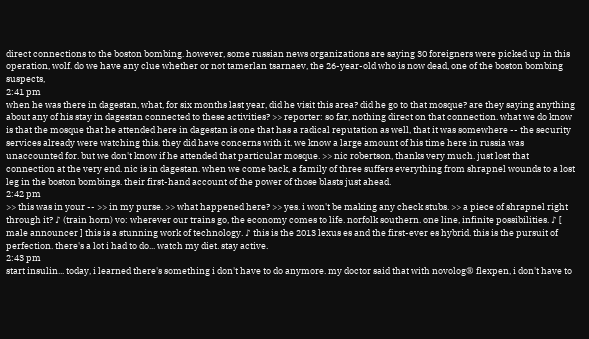direct connections to the boston bombing. however, some russian news organizations are saying 30 foreigners were picked up in this operation, wolf. do we have any clue whether or not tamerlan tsarnaev, the 26-year-old who is now dead, one of the boston bombing suspects,
2:41 pm
when he was there in dagestan, what, for six months last year, did he visit this area? did he go to that mosque? are they saying anything about any of his stay in dagestan connected to these activities? >> reporter: so far, nothing direct on that connection. what we do know is that the mosque that he attended here in dagestan is one that has a radical reputation as well, that it was somewhere -- the security services already were watching this. they did have concerns with it. we know a large amount of his time here in russia was unaccounted for. but we don't know if he attended that particular mosque. >> nic robertson, thanks very much. just lost that connection at the very end. nic is in dagestan. when we come back, a family of three suffers everything from shrapnel wounds to a lost leg in the boston bombings. their first-hand account of the power of those blasts just ahead.
2:42 pm
>> this was in your -- >> in my purse. >> what happened here? >> yes. i won't be making any check stubs. >> a piece of shrapnel right through it? ♪ (train horn) vo: wherever our trains go, the economy comes to life. norfolk southern. one line, infinite possibilities. ♪ [ male announcer ] this is a stunning work of technology. ♪ this is the 2013 lexus es and the first-ever es hybrid. this is the pursuit of perfection. there's a lot i had to do... watch my diet. stay active.
2:43 pm
start insulin... today, i learned there's something i don't have to do anymore. my doctor said that with novolog® flexpen, i don't have to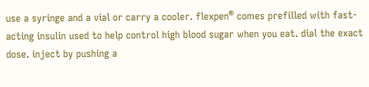use a syringe and a vial or carry a cooler. flexpen® comes prefilled with fast-acting insulin used to help control high blood sugar when you eat. dial the exact dose. inject by pushing a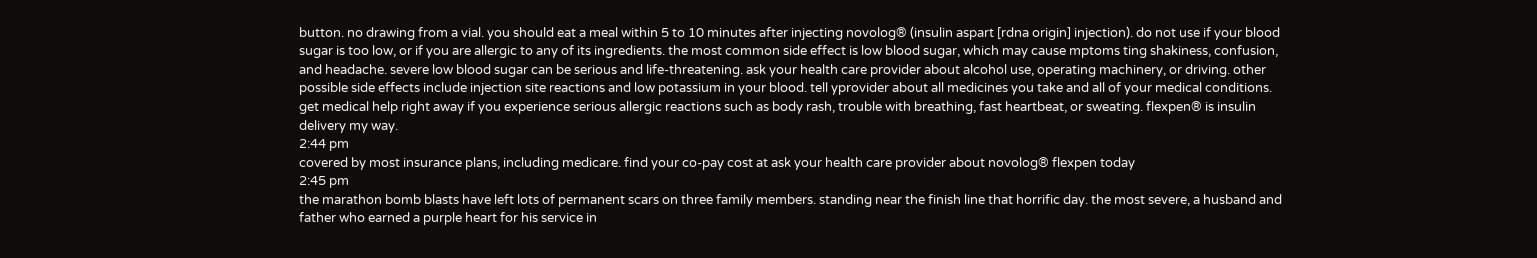button. no drawing from a vial. you should eat a meal within 5 to 10 minutes after injecting novolog® (insulin aspart [rdna origin] injection). do not use if your blood sugar is too low, or if you are allergic to any of its ingredients. the most common side effect is low blood sugar, which may cause mptoms ting shakiness, confusion, and headache. severe low blood sugar can be serious and life-threatening. ask your health care provider about alcohol use, operating machinery, or driving. other possible side effects include injection site reactions and low potassium in your blood. tell yprovider about all medicines you take and all of your medical conditions. get medical help right away if you experience serious allergic reactions such as body rash, trouble with breathing, fast heartbeat, or sweating. flexpen® is insulin delivery my way.
2:44 pm
covered by most insurance plans, including medicare. find your co-pay cost at ask your health care provider about novolog® flexpen today
2:45 pm
the marathon bomb blasts have left lots of permanent scars on three family members. standing near the finish line that horrific day. the most severe, a husband and father who earned a purple heart for his service in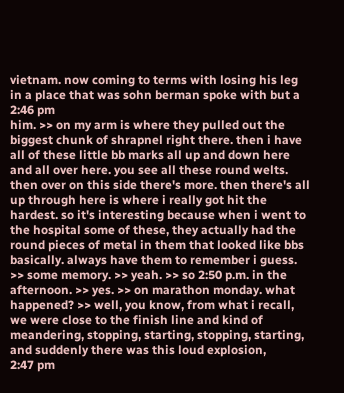vietnam. now coming to terms with losing his leg in a place that was sohn berman spoke with but a
2:46 pm
him. >> on my arm is where they pulled out the biggest chunk of shrapnel right there. then i have all of these little bb marks all up and down here and all over here. you see all these round welts. then over on this side there's more. then there's all up through here is where i really got hit the hardest. so it's interesting because when i went to the hospital some of these, they actually had the round pieces of metal in them that looked like bbs basically. always have them to remember i guess. >> some memory. >> yeah. >> so 2:50 p.m. in the afternoon. >> yes. >> on marathon monday. what happened? >> well, you know, from what i recall, we were close to the finish line and kind of meandering, stopping, starting, stopping, starting, and suddenly there was this loud explosion,
2:47 pm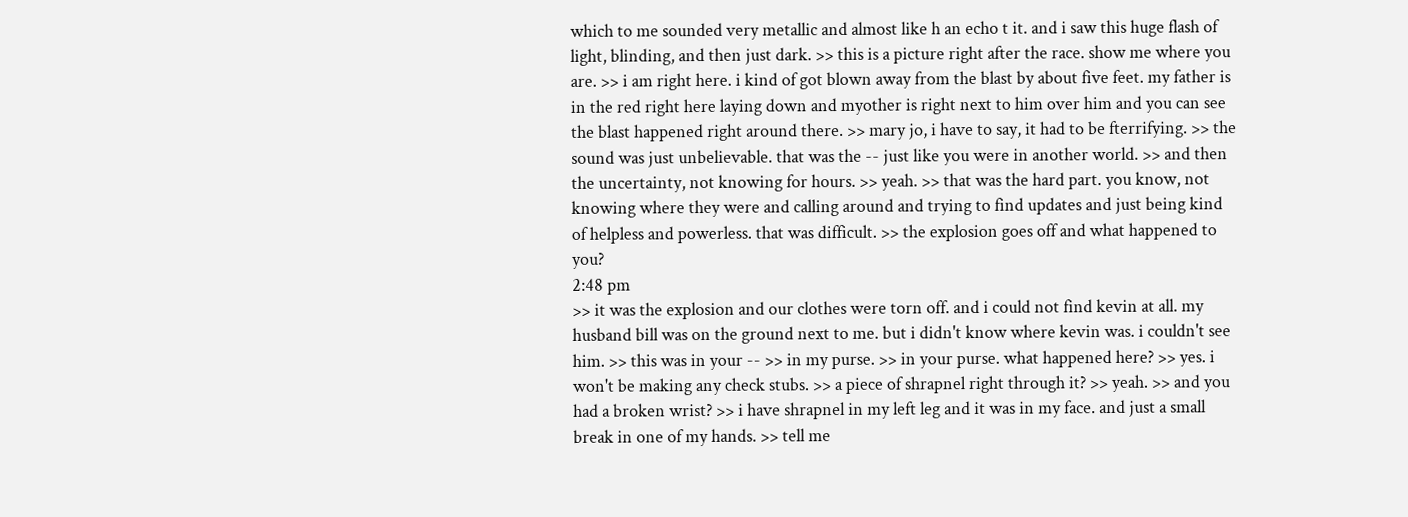which to me sounded very metallic and almost like h an echo t it. and i saw this huge flash of light, blinding, and then just dark. >> this is a picture right after the race. show me where you are. >> i am right here. i kind of got blown away from the blast by about five feet. my father is in the red right here laying down and myother is right next to him over him and you can see the blast happened right around there. >> mary jo, i have to say, it had to be fterrifying. >> the sound was just unbelievable. that was the -- just like you were in another world. >> and then the uncertainty, not knowing for hours. >> yeah. >> that was the hard part. you know, not knowing where they were and calling around and trying to find updates and just being kind of helpless and powerless. that was difficult. >> the explosion goes off and what happened to you?
2:48 pm
>> it was the explosion and our clothes were torn off. and i could not find kevin at all. my husband bill was on the ground next to me. but i didn't know where kevin was. i couldn't see him. >> this was in your -- >> in my purse. >> in your purse. what happened here? >> yes. i won't be making any check stubs. >> a piece of shrapnel right through it? >> yeah. >> and you had a broken wrist? >> i have shrapnel in my left leg and it was in my face. and just a small break in one of my hands. >> tell me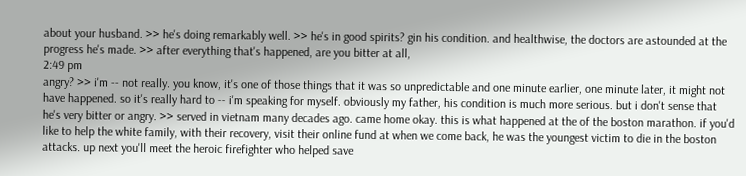about your husband. >> he's doing remarkably well. >> he's in good spirits? gin his condition. and healthwise, the doctors are astounded at the progress he's made. >> after everything that's happened, are you bitter at all,
2:49 pm
angry? >> i'm -- not really. you know, it's one of those things that it was so unpredictable and one minute earlier, one minute later, it might not have happened. so it's really hard to -- i'm speaking for myself. obviously my father, his condition is much more serious. but i don't sense that he's very bitter or angry. >> served in vietnam many decades ago. came home okay. this is what happened at the of the boston marathon. if you'd like to help the white family, with their recovery, visit their online fund at when we come back, he was the youngest victim to die in the boston attacks. up next you'll meet the heroic firefighter who helped save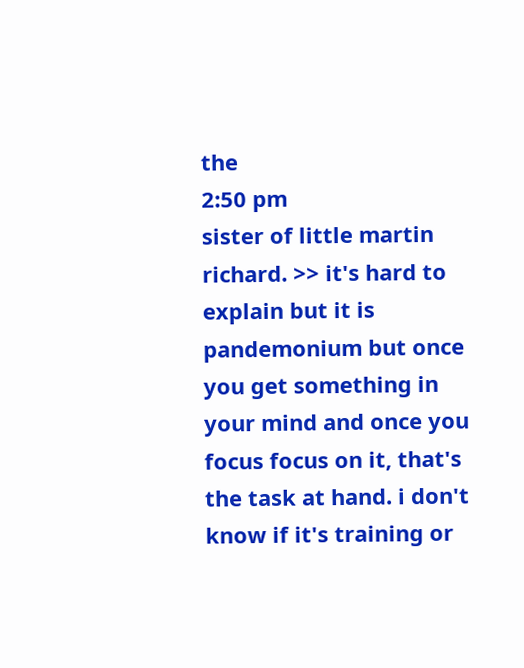the
2:50 pm
sister of little martin richard. >> it's hard to explain but it is pandemonium but once you get something in your mind and once you focus focus on it, that's the task at hand. i don't know if it's training or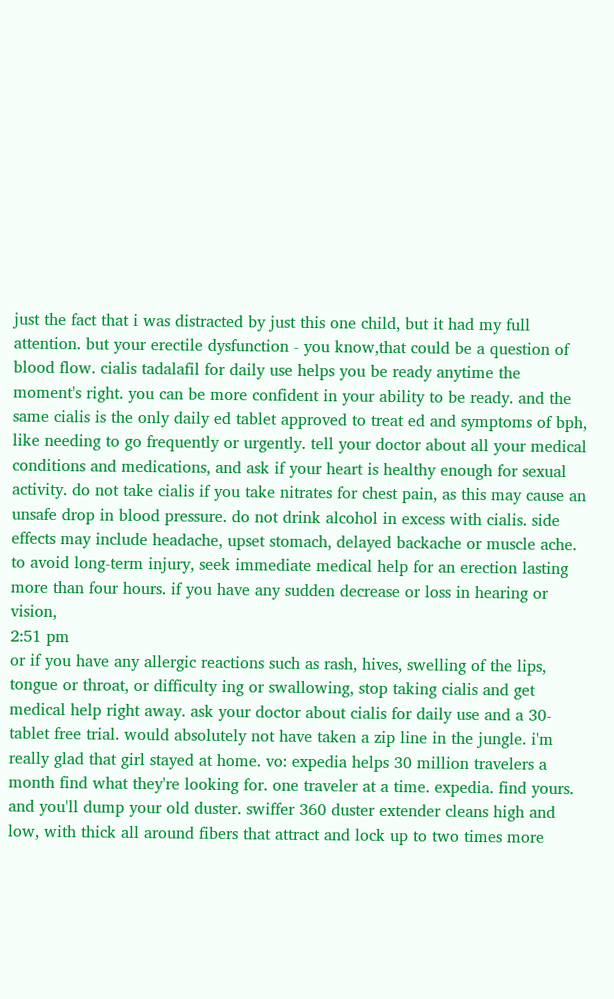just the fact that i was distracted by just this one child, but it had my full attention. but your erectile dysfunction - you know,that could be a question of blood flow. cialis tadalafil for daily use helps you be ready anytime the moment's right. you can be more confident in your ability to be ready. and the same cialis is the only daily ed tablet approved to treat ed and symptoms of bph, like needing to go frequently or urgently. tell your doctor about all your medical conditions and medications, and ask if your heart is healthy enough for sexual activity. do not take cialis if you take nitrates for chest pain, as this may cause an unsafe drop in blood pressure. do not drink alcohol in excess with cialis. side effects may include headache, upset stomach, delayed backache or muscle ache. to avoid long-term injury, seek immediate medical help for an erection lasting more than four hours. if you have any sudden decrease or loss in hearing or vision,
2:51 pm
or if you have any allergic reactions such as rash, hives, swelling of the lips, tongue or throat, or difficulty ing or swallowing, stop taking cialis and get medical help right away. ask your doctor about cialis for daily use and a 30-tablet free trial. would absolutely not have taken a zip line in the jungle. i'm really glad that girl stayed at home. vo: expedia helps 30 million travelers a month find what they're looking for. one traveler at a time. expedia. find yours. and you'll dump your old duster. swiffer 360 duster extender cleans high and low, with thick all around fibers that attract and lock up to two times more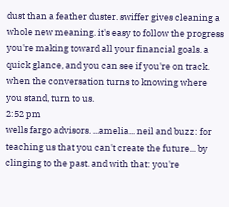dust than a feather duster. swiffer gives cleaning a whole new meaning. it's easy to follow the progress you're making toward all your financial goals. a quick glance, and you can see if you're on track. when the conversation turns to knowing where you stand, turn to us.
2:52 pm
wells fargo advisors. ...amelia... neil and buzz: for teaching us that you can't create the future... by clinging to the past. and with that: you're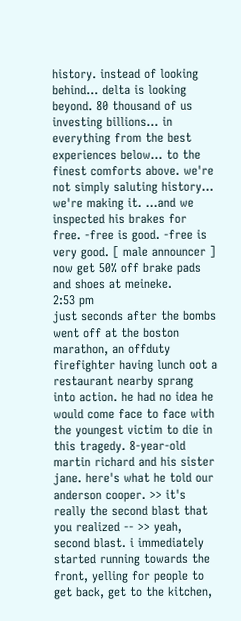history. instead of looking behind... delta is looking beyond. 80 thousand of us investing billions... in everything from the best experiences below... to the finest comforts above. we're not simply saluting history... we're making it. ...and we inspected his brakes for free. -free is good. -free is very good. [ male announcer ] now get 50% off brake pads and shoes at meineke.
2:53 pm
just seconds after the bombs went off at the boston marathon, an offduty firefighter having lunch oot a restaurant nearby sprang into action. he had no idea he would come face to face with the youngest victim to die in this tragedy. 8-year-old martin richard and his sister jane. here's what he told our anderson cooper. >> it's really the second blast that you realized -- >> yeah, second blast. i immediately started running towards the front, yelling for people to get back, get to the kitchen,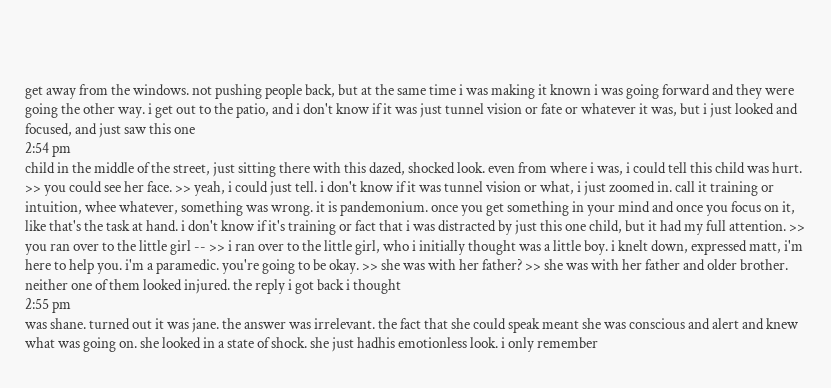get away from the windows. not pushing people back, but at the same time i was making it known i was going forward and they were going the other way. i get out to the patio, and i don't know if it was just tunnel vision or fate or whatever it was, but i just looked and focused, and just saw this one
2:54 pm
child in the middle of the street, just sitting there with this dazed, shocked look. even from where i was, i could tell this child was hurt. >> you could see her face. >> yeah, i could just tell. i don't know if it was tunnel vision or what, i just zoomed in. call it training or intuition, whee whatever, something was wrong. it is pandemonium. once you get something in your mind and once you focus on it, like that's the task at hand. i don't know if it's training or fact that i was distracted by just this one child, but it had my full attention. >> you ran over to the little girl -- >> i ran over to the little girl, who i initially thought was a little boy. i knelt down, expressed matt, i'm here to help you. i'm a paramedic. you're going to be okay. >> she was with her father? >> she was with her father and older brother. neither one of them looked injured. the reply i got back i thought
2:55 pm
was shane. turned out it was jane. the answer was irrelevant. the fact that she could speak meant she was conscious and alert and knew what was going on. she looked in a state of shock. she just hadhis emotionless look. i only remember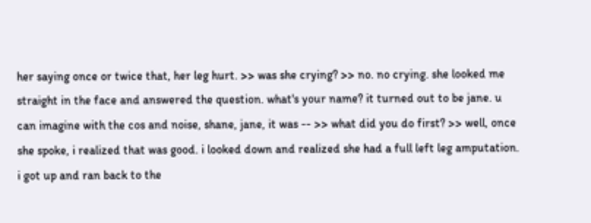her saying once or twice that, her leg hurt. >> was she crying? >> no. no crying. she looked me straight in the face and answered the question. what's your name? it turned out to be jane. u can imagine with the cos and noise, shane, jane, it was -- >> what did you do first? >> well, once she spoke, i realized that was good. i looked down and realized she had a full left leg amputation. i got up and ran back to the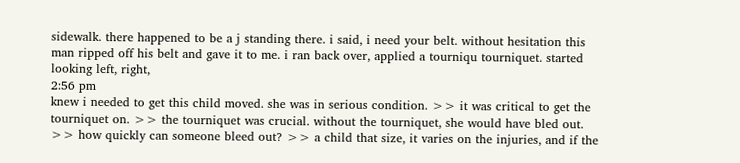sidewalk. there happened to be a j standing there. i said, i need your belt. without hesitation this man ripped off his belt and gave it to me. i ran back over, applied a tourniqu tourniquet. started looking left, right,
2:56 pm
knew i needed to get this child moved. she was in serious condition. >> it was critical to get the tourniquet on. >> the tourniquet was crucial. without the tourniquet, she would have bled out. >> how quickly can someone bleed out? >> a child that size, it varies on the injuries, and if the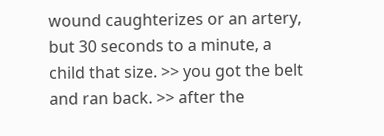wound caughterizes or an artery, but 30 seconds to a minute, a child that size. >> you got the belt and ran back. >> after the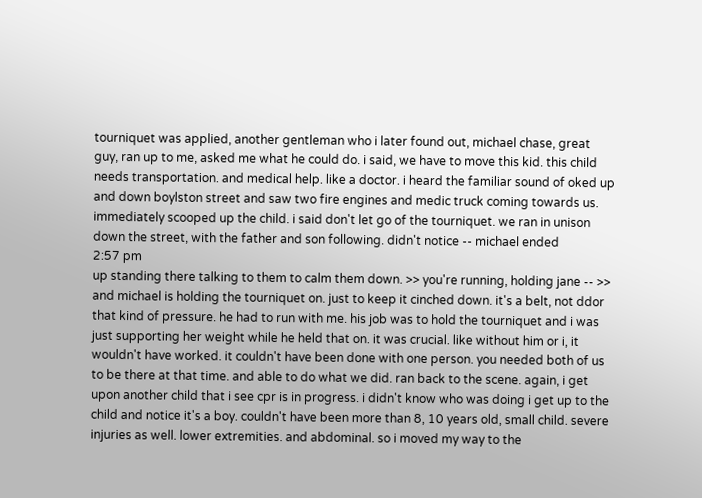tourniquet was applied, another gentleman who i later found out, michael chase, great guy, ran up to me, asked me what he could do. i said, we have to move this kid. this child needs transportation. and medical help. like a doctor. i heard the familiar sound of oked up and down boylston street and saw two fire engines and medic truck coming towards us. immediately scooped up the child. i said don't let go of the tourniquet. we ran in unison down the street, with the father and son following. didn't notice -- michael ended
2:57 pm
up standing there talking to them to calm them down. >> you're running, holding jane -- >> and michael is holding the tourniquet on. just to keep it cinched down. it's a belt, not ddor that kind of pressure. he had to run with me. his job was to hold the tourniquet and i was just supporting her weight while he held that on. it was crucial. like without him or i, it wouldn't have worked. it couldn't have been done with one person. you needed both of us to be there at that time. and able to do what we did. ran back to the scene. again, i get upon another child that i see cpr is in progress. i didn't know who was doing i get up to the child and notice it's a boy. couldn't have been more than 8, 10 years old, small child. severe injuries as well. lower extremities. and abdominal. so i moved my way to the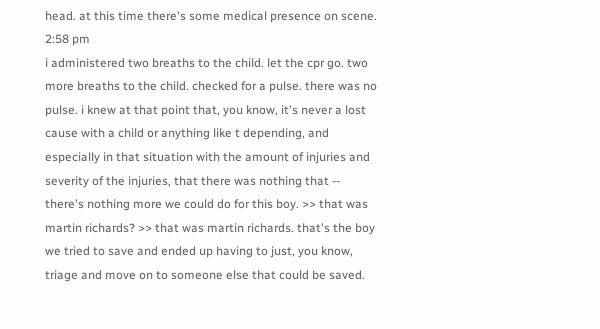head. at this time there's some medical presence on scene.
2:58 pm
i administered two breaths to the child. let the cpr go. two more breaths to the child. checked for a pulse. there was no pulse. i knew at that point that, you know, it's never a lost cause with a child or anything like t depending, and especially in that situation with the amount of injuries and severity of the injuries, that there was nothing that -- there's nothing more we could do for this boy. >> that was martin richards? >> that was martin richards. that's the boy we tried to save and ended up having to just, you know, triage and move on to someone else that could be saved.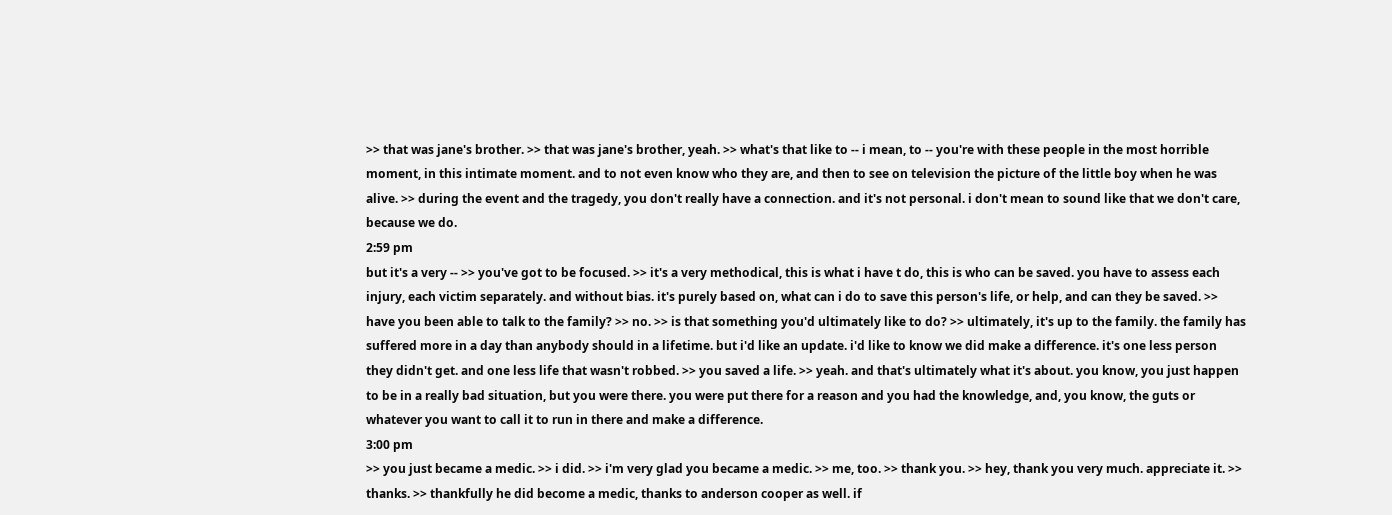>> that was jane's brother. >> that was jane's brother, yeah. >> what's that like to -- i mean, to -- you're with these people in the most horrible moment, in this intimate moment. and to not even know who they are, and then to see on television the picture of the little boy when he was alive. >> during the event and the tragedy, you don't really have a connection. and it's not personal. i don't mean to sound like that we don't care, because we do.
2:59 pm
but it's a very -- >> you've got to be focused. >> it's a very methodical, this is what i have t do, this is who can be saved. you have to assess each injury, each victim separately. and without bias. it's purely based on, what can i do to save this person's life, or help, and can they be saved. >> have you been able to talk to the family? >> no. >> is that something you'd ultimately like to do? >> ultimately, it's up to the family. the family has suffered more in a day than anybody should in a lifetime. but i'd like an update. i'd like to know we did make a difference. it's one less person they didn't get. and one less life that wasn't robbed. >> you saved a life. >> yeah. and that's ultimately what it's about. you know, you just happen to be in a really bad situation, but you were there. you were put there for a reason and you had the knowledge, and, you know, the guts or whatever you want to call it to run in there and make a difference.
3:00 pm
>> you just became a medic. >> i did. >> i'm very glad you became a medic. >> me, too. >> thank you. >> hey, thank you very much. appreciate it. >> thanks. >> thankfully he did become a medic, thanks to anderson cooper as well. if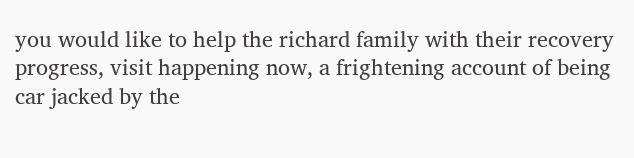you would like to help the richard family with their recovery progress, visit happening now, a frightening account of being car jacked by the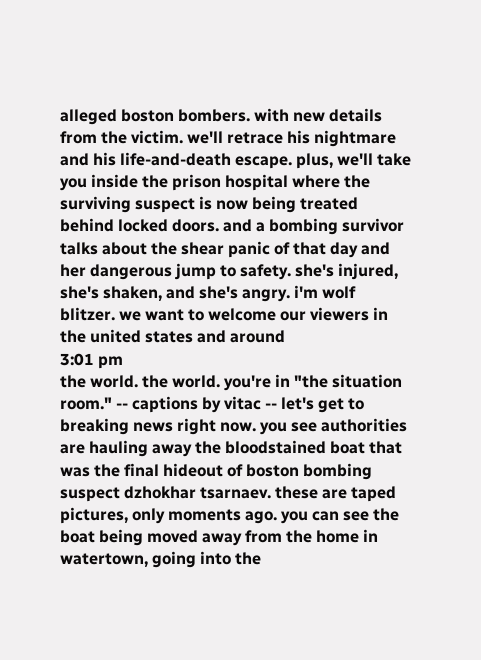alleged boston bombers. with new details from the victim. we'll retrace his nightmare and his life-and-death escape. plus, we'll take you inside the prison hospital where the surviving suspect is now being treated behind locked doors. and a bombing survivor talks about the shear panic of that day and her dangerous jump to safety. she's injured, she's shaken, and she's angry. i'm wolf blitzer. we want to welcome our viewers in the united states and around
3:01 pm
the world. the world. you're in "the situation room." -- captions by vitac -- let's get to breaking news right now. you see authorities are hauling away the bloodstained boat that was the final hideout of boston bombing suspect dzhokhar tsarnaev. these are taped pictures, only moments ago. you can see the boat being moved away from the home in watertown, going into the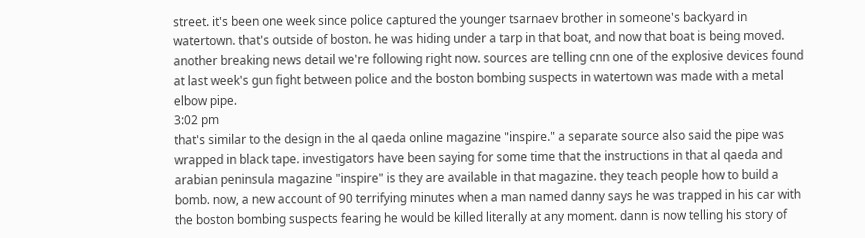street. it's been one week since police captured the younger tsarnaev brother in someone's backyard in watertown. that's outside of boston. he was hiding under a tarp in that boat, and now that boat is being moved. another breaking news detail we're following right now. sources are telling cnn one of the explosive devices found at last week's gun fight between police and the boston bombing suspects in watertown was made with a metal elbow pipe.
3:02 pm
that's similar to the design in the al qaeda online magazine "inspire." a separate source also said the pipe was wrapped in black tape. investigators have been saying for some time that the instructions in that al qaeda and arabian peninsula magazine "inspire" is they are available in that magazine. they teach people how to build a bomb. now, a new account of 90 terrifying minutes when a man named danny says he was trapped in his car with the boston bombing suspects fearing he would be killed literally at any moment. dann is now telling his story of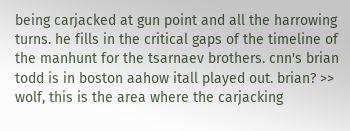being carjacked at gun point and all the harrowing turns. he fills in the critical gaps of the timeline of the manhunt for the tsarnaev brothers. cnn's brian todd is in boston aahow itall played out. brian? >> wolf, this is the area where the carjacking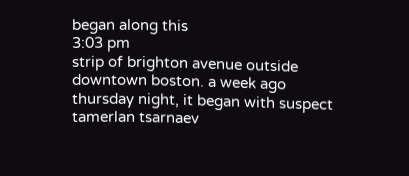began along this
3:03 pm
strip of brighton avenue outside downtown boston. a week ago thursday night, it began with suspect tamerlan tsarnaev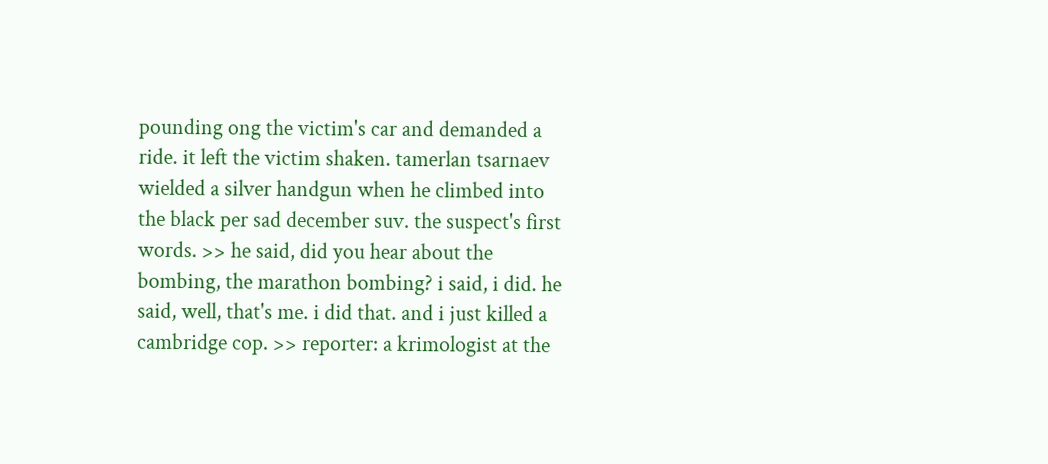pounding ong the victim's car and demanded a ride. it left the victim shaken. tamerlan tsarnaev wielded a silver handgun when he climbed into the black per sad december suv. the suspect's first words. >> he said, did you hear about the bombing, the marathon bombing? i said, i did. he said, well, that's me. i did that. and i just killed a cambridge cop. >> reporter: a krimologist at the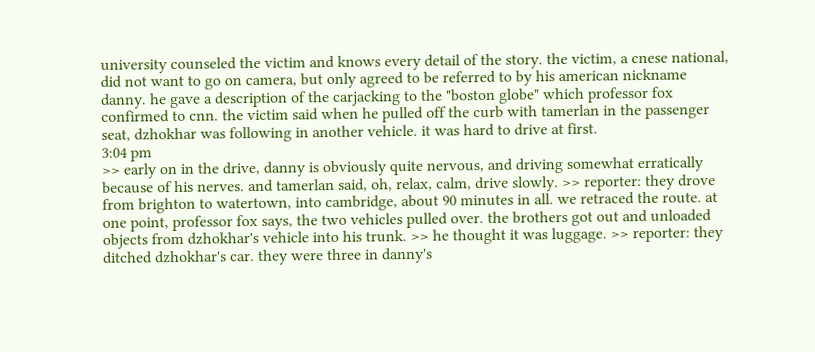university counseled the victim and knows every detail of the story. the victim, a cnese national, did not want to go on camera, but only agreed to be referred to by his american nickname danny. he gave a description of the carjacking to the "boston globe" which professor fox confirmed to cnn. the victim said when he pulled off the curb with tamerlan in the passenger seat, dzhokhar was following in another vehicle. it was hard to drive at first.
3:04 pm
>> early on in the drive, danny is obviously quite nervous, and driving somewhat erratically because of his nerves. and tamerlan said, oh, relax, calm, drive slowly. >> reporter: they drove from brighton to watertown, into cambridge, about 90 minutes in all. we retraced the route. at one point, professor fox says, the two vehicles pulled over. the brothers got out and unloaded objects from dzhokhar's vehicle into his trunk. >> he thought it was luggage. >> reporter: they ditched dzhokhar's car. they were three in danny's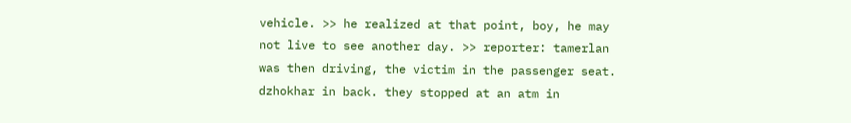vehicle. >> he realized at that point, boy, he may not live to see another day. >> reporter: tamerlan was then driving, the victim in the passenger seat. dzhokhar in back. they stopped at an atm in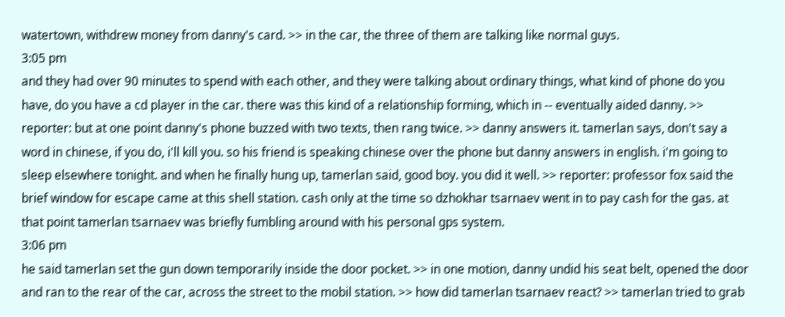watertown, withdrew money from danny's card. >> in the car, the three of them are talking like normal guys.
3:05 pm
and they had over 90 minutes to spend with each other, and they were talking about ordinary things, what kind of phone do you have, do you have a cd player in the car. there was this kind of a relationship forming, which in -- eventually aided danny. >> reporter: but at one point danny's phone buzzed with two texts, then rang twice. >> danny answers it. tamerlan says, don't say a word in chinese, if you do, i'll kill you. so his friend is speaking chinese over the phone but danny answers in english. i'm going to sleep elsewhere tonight. and when he finally hung up, tamerlan said, good boy. you did it well. >> reporter: professor fox said the brief window for escape came at this shell station. cash only at the time so dzhokhar tsarnaev went in to pay cash for the gas. at that point tamerlan tsarnaev was briefly fumbling around with his personal gps system.
3:06 pm
he said tamerlan set the gun down temporarily inside the door pocket. >> in one motion, danny undid his seat belt, opened the door and ran to the rear of the car, across the street to the mobil station. >> how did tamerlan tsarnaev react? >> tamerlan tried to grab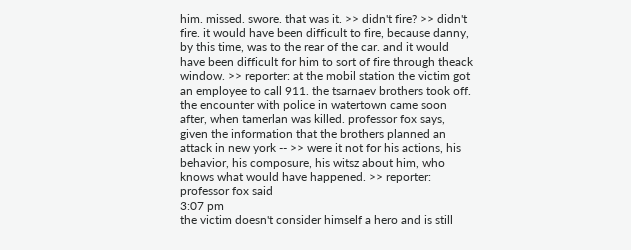him. missed. swore. that was it. >> didn't fire? >> didn't fire. it would have been difficult to fire, because danny, by this time, was to the rear of the car. and it would have been difficult for him to sort of fire through theack window. >> reporter: at the mobil station the victim got an employee to call 911. the tsarnaev brothers took off. the encounter with police in watertown came soon after, when tamerlan was killed. professor fox says, given the information that the brothers planned an attack in new york -- >> were it not for his actions, his behavior, his composure, his witsz about him, who knows what would have happened. >> reporter: professor fox said
3:07 pm
the victim doesn't consider himself a hero and is still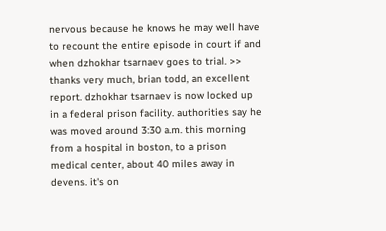nervous because he knows he may well have to recount the entire episode in court if and when dzhokhar tsarnaev goes to trial. >> thanks very much, brian todd, an excellent report. dzhokhar tsarnaev is now locked up in a federal prison facility. authorities say he was moved around 3:30 a.m. this morning from a hospital in boston, to a prison medical center, about 40 miles away in devens. it's on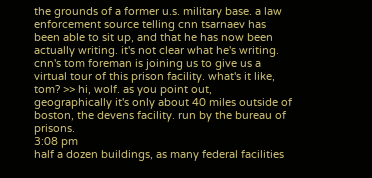the grounds of a former u.s. military base. a law enforcement source telling cnn tsarnaev has been able to sit up, and that he has now been actually writing. it's not clear what he's writing. cnn's tom foreman is joining us to give us a virtual tour of this prison facility. what's it like, tom? >> hi, wolf. as you point out, geographically it's only about 40 miles outside of boston, the devens facility. run by the bureau of prisons.
3:08 pm
half a dozen buildings, as many federal facilities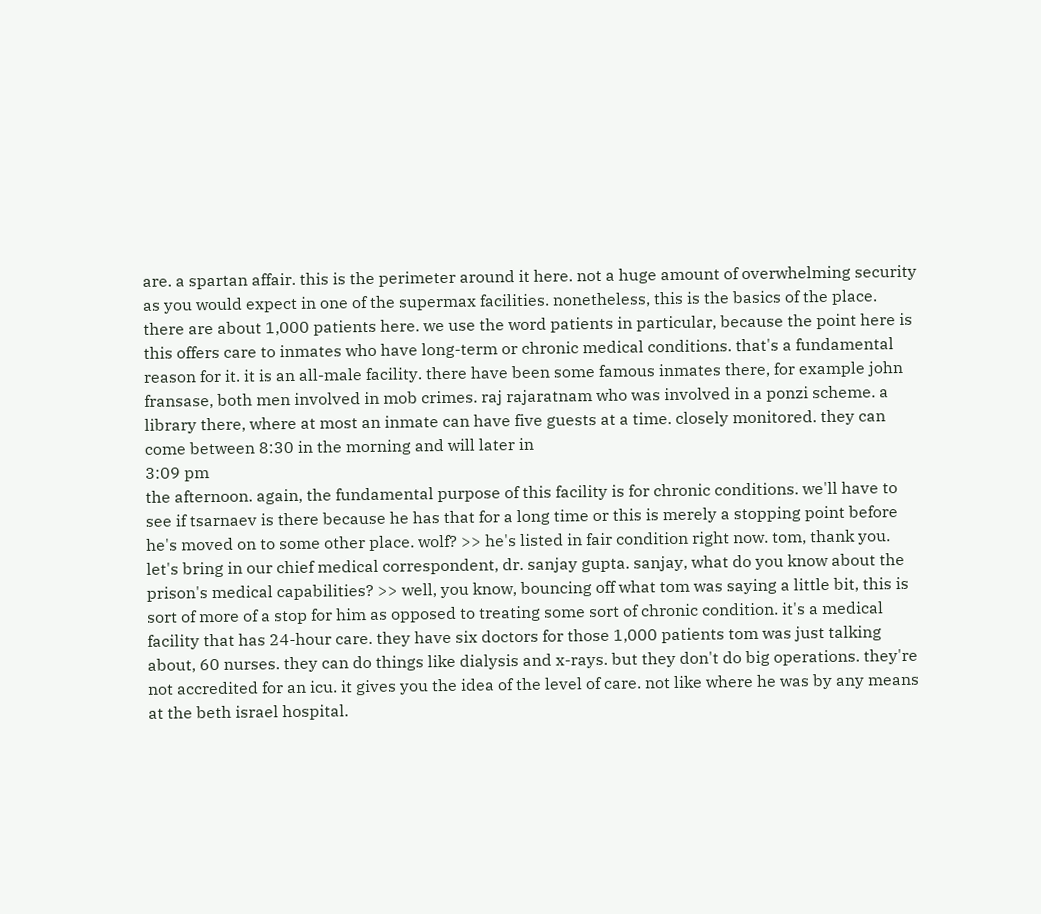are. a spartan affair. this is the perimeter around it here. not a huge amount of overwhelming security as you would expect in one of the supermax facilities. nonetheless, this is the basics of the place. there are about 1,000 patients here. we use the word patients in particular, because the point here is this offers care to inmates who have long-term or chronic medical conditions. that's a fundamental reason for it. it is an all-male facility. there have been some famous inmates there, for example john fransase, both men involved in mob crimes. raj rajaratnam who was involved in a ponzi scheme. a library there, where at most an inmate can have five guests at a time. closely monitored. they can come between 8:30 in the morning and will later in
3:09 pm
the afternoon. again, the fundamental purpose of this facility is for chronic conditions. we'll have to see if tsarnaev is there because he has that for a long time or this is merely a stopping point before he's moved on to some other place. wolf? >> he's listed in fair condition right now. tom, thank you. let's bring in our chief medical correspondent, dr. sanjay gupta. sanjay, what do you know about the prison's medical capabilities? >> well, you know, bouncing off what tom was saying a little bit, this is sort of more of a stop for him as opposed to treating some sort of chronic condition. it's a medical facility that has 24-hour care. they have six doctors for those 1,000 patients tom was just talking about, 60 nurses. they can do things like dialysis and x-rays. but they don't do big operations. they're not accredited for an icu. it gives you the idea of the level of care. not like where he was by any means at the beth israel hospital.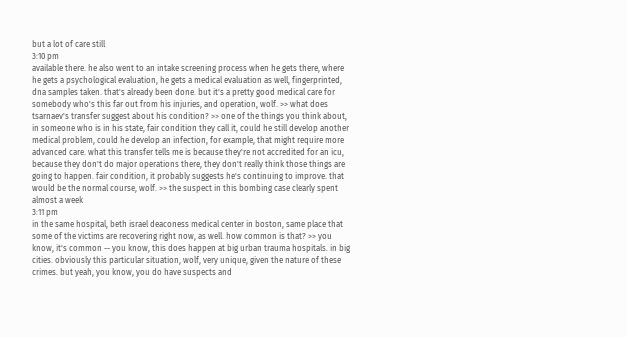but a lot of care still
3:10 pm
available there. he also went to an intake screening process when he gets there, where he gets a psychological evaluation, he gets a medical evaluation as well, fingerprinted, dna samples taken. that's already been done. but it's a pretty good medical care for somebody who's this far out from his injuries, and operation, wolf. >> what does tsarnaev's transfer suggest about his condition? >> one of the things you think about, in someone who is in his state, fair condition they call it, could he still develop another medical problem, could he develop an infection, for example, that might require more advanced care. what this transfer tells me is because they're not accredited for an icu, because they don't do major operations there, they don't really think those things are going to happen. fair condition, it probably suggests he's continuing to improve. that would be the normal course, wolf. >> the suspect in this bombing case clearly spent almost a week
3:11 pm
in the same hospital, beth israel deaconess medical center in boston, same place that some of the victims are recovering right now, as well. how common is that? >> you know, it's common -- you know, this does happen at big urban trauma hospitals. in big cities. obviously this particular situation, wolf, very unique, given the nature of these crimes. but yeah, you know, you do have suspects and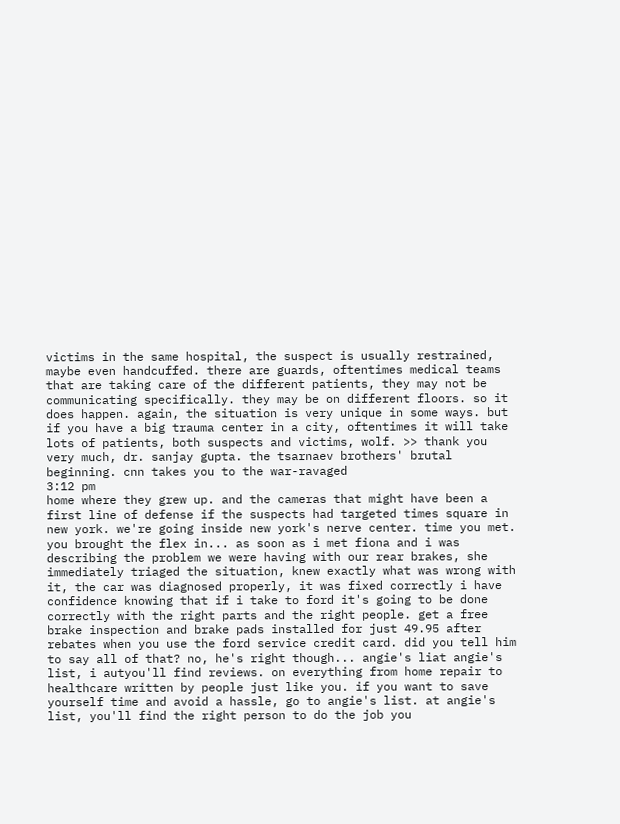victims in the same hospital, the suspect is usually restrained, maybe even handcuffed. there are guards, oftentimes medical teams that are taking care of the different patients, they may not be communicating specifically. they may be on different floors. so it does happen. again, the situation is very unique in some ways. but if you have a big trauma center in a city, oftentimes it will take lots of patients, both suspects and victims, wolf. >> thank you very much, dr. sanjay gupta. the tsarnaev brothers' brutal beginning. cnn takes you to the war-ravaged
3:12 pm
home where they grew up. and the cameras that might have been a first line of defense if the suspects had targeted times square in new york. we're going inside new york's nerve center. time you met. you brought the flex in... as soon as i met fiona and i was describing the problem we were having with our rear brakes, she immediately triaged the situation, knew exactly what was wrong with it, the car was diagnosed properly, it was fixed correctly i have confidence knowing that if i take to ford it's going to be done correctly with the right parts and the right people. get a free brake inspection and brake pads installed for just 49.95 after rebates when you use the ford service credit card. did you tell him to say all of that? no, he's right though... angie's liat angie's list, i autyou'll find reviews. on everything from home repair to healthcare written by people just like you. if you want to save yourself time and avoid a hassle, go to angie's list. at angie's list, you'll find the right person to do the job you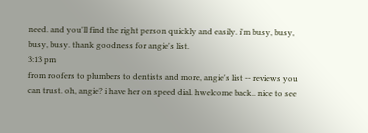need. and you'll find the right person quickly and easily. i'm busy, busy, busy, busy. thank goodness for angie's list.
3:13 pm
from roofers to plumbers to dentists and more, angie's list -- reviews you can trust. oh, angie? i have her on speed dial. hwelcome back.. nice to see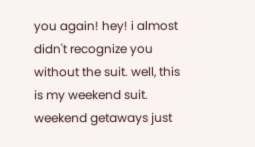you again! hey! i almost didn't recognize you without the suit. well, this is my weekend suit. weekend getaways just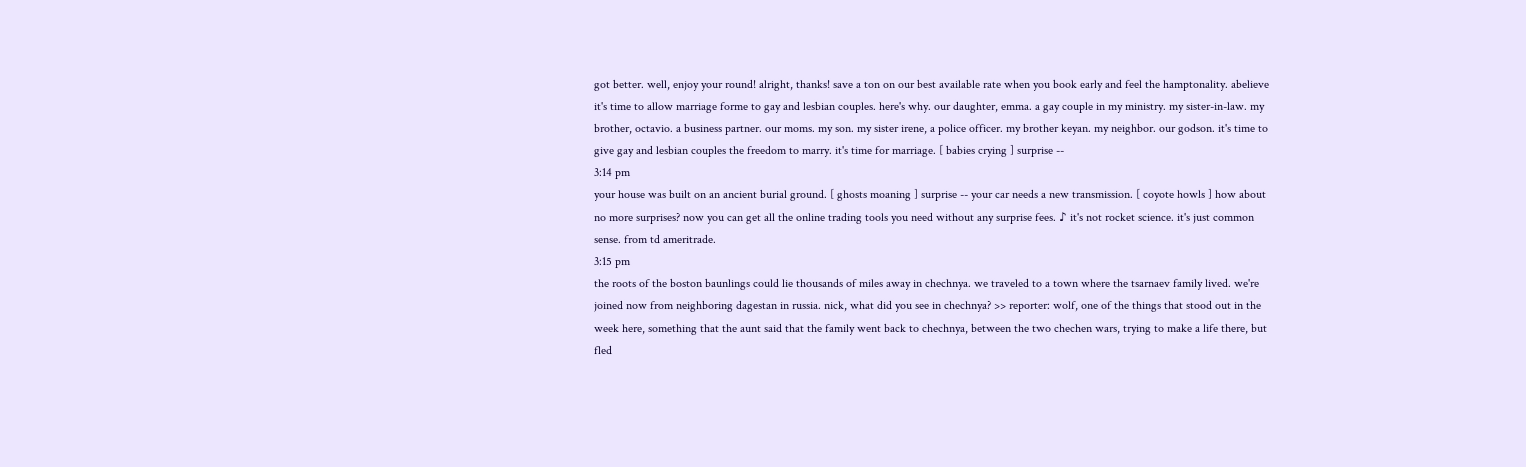got better. well, enjoy your round! alright, thanks! save a ton on our best available rate when you book early and feel the hamptonality. abelieve it's time to allow marriage forme to gay and lesbian couples. here's why. our daughter, emma. a gay couple in my ministry. my sister-in-law. my brother, octavio. a business partner. our moms. my son. my sister irene, a police officer. my brother keyan. my neighbor. our godson. it's time to give gay and lesbian couples the freedom to marry. it's time for marriage. [ babies crying ] surprise --
3:14 pm
your house was built on an ancient burial ground. [ ghosts moaning ] surprise -- your car needs a new transmission. [ coyote howls ] how about no more surprises? now you can get all the online trading tools you need without any surprise fees. ♪ it's not rocket science. it's just common sense. from td ameritrade.
3:15 pm
the roots of the boston baunlings could lie thousands of miles away in chechnya. we traveled to a town where the tsarnaev family lived. we're joined now from neighboring dagestan in russia. nick, what did you see in chechnya? >> reporter: wolf, one of the things that stood out in the week here, something that the aunt said that the family went back to chechnya, between the two chechen wars, trying to make a life there, but fled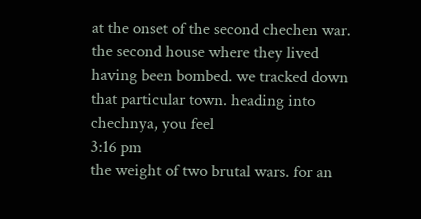at the onset of the second chechen war. the second house where they lived having been bombed. we tracked down that particular town. heading into chechnya, you feel
3:16 pm
the weight of two brutal wars. for an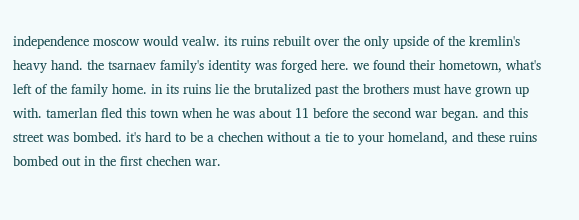independence moscow would vealw. its ruins rebuilt over the only upside of the kremlin's heavy hand. the tsarnaev family's identity was forged here. we found their hometown, what's left of the family home. in its ruins lie the brutalized past the brothers must have grown up with. tamerlan fled this town when he was about 11 before the second war began. and this street was bombed. it's hard to be a chechen without a tie to your homeland, and these ruins bombed out in the first chechen war.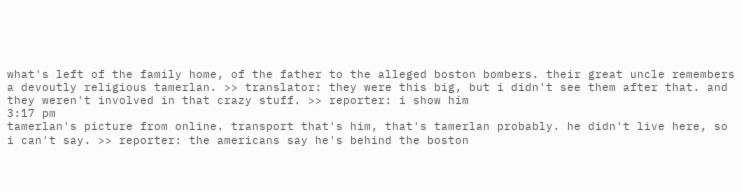what's left of the family home, of the father to the alleged boston bombers. their great uncle remembers a devoutly religious tamerlan. >> translator: they were this big, but i didn't see them after that. and they weren't involved in that crazy stuff. >> reporter: i show him
3:17 pm
tamerlan's picture from online. transport that's him, that's tamerlan probably. he didn't live here, so i can't say. >> reporter: the americans say he's behind the boston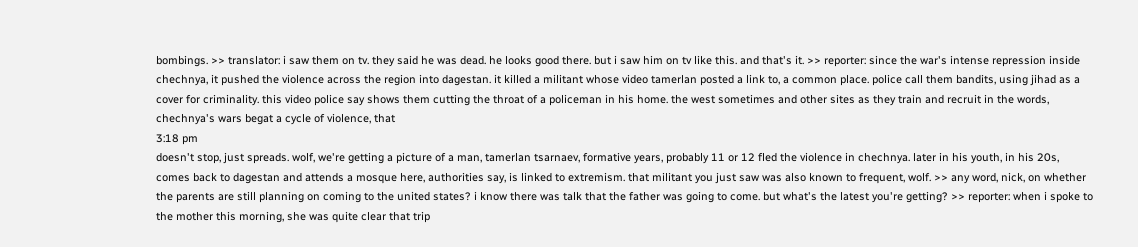bombings. >> translator: i saw them on tv. they said he was dead. he looks good there. but i saw him on tv like this. and that's it. >> reporter: since the war's intense repression inside chechnya, it pushed the violence across the region into dagestan. it killed a militant whose video tamerlan posted a link to, a common place. police call them bandits, using jihad as a cover for criminality. this video police say shows them cutting the throat of a policeman in his home. the west sometimes and other sites as they train and recruit in the words, chechnya's wars begat a cycle of violence, that
3:18 pm
doesn't stop, just spreads. wolf, we're getting a picture of a man, tamerlan tsarnaev, formative years, probably 11 or 12 fled the violence in chechnya. later in his youth, in his 20s, comes back to dagestan and attends a mosque here, authorities say, is linked to extremism. that militant you just saw was also known to frequent, wolf. >> any word, nick, on whether the parents are still planning on coming to the united states? i know there was talk that the father was going to come. but what's the latest you're getting? >> reporter: when i spoke to the mother this morning, she was quite clear that trip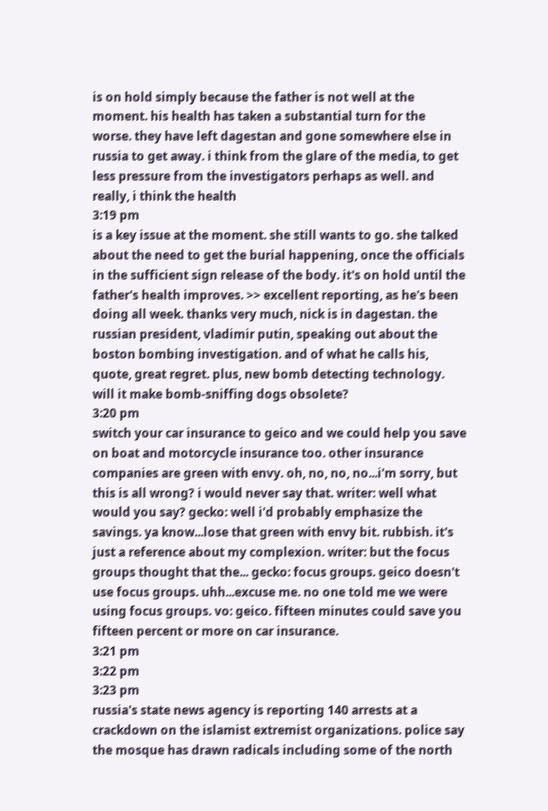is on hold simply because the father is not well at the moment. his health has taken a substantial turn for the worse. they have left dagestan and gone somewhere else in russia to get away. i think from the glare of the media, to get less pressure from the investigators perhaps as well. and really, i think the health
3:19 pm
is a key issue at the moment. she still wants to go. she talked about the need to get the burial happening, once the officials in the sufficient sign release of the body. it's on hold until the father's health improves. >> excellent reporting, as he's been doing all week. thanks very much, nick is in dagestan. the russian president, vladimir putin, speaking out about the boston bombing investigation. and of what he calls his, quote, great regret. plus, new bomb detecting technology. will it make bomb-sniffing dogs obsolete?
3:20 pm
switch your car insurance to geico and we could help you save on boat and motorcycle insurance too. other insurance companies are green with envy. oh, no, no, no...i'm sorry, but this is all wrong? i would never say that. writer: well what would you say? gecko: well i'd probably emphasize the savings. ya know...lose that green with envy bit. rubbish. it's just a reference about my complexion. writer: but the focus groups thought that the... gecko: focus groups. geico doesn't use focus groups. uhh...excuse me. no one told me we were using focus groups. vo: geico. fifteen minutes could save you fifteen percent or more on car insurance.
3:21 pm
3:22 pm
3:23 pm
russia's state news agency is reporting 140 arrests at a crackdown on the islamist extremist organizations. police say the mosque has drawn radicals including some of the north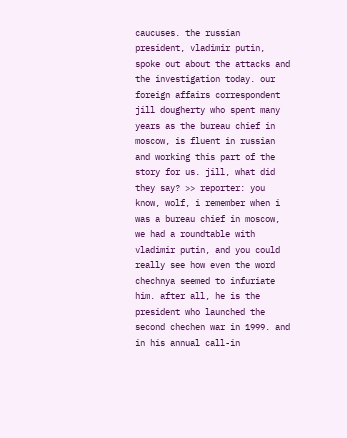caucuses. the russian president, vladimir putin, spoke out about the attacks and the investigation today. our foreign affairs correspondent jill dougherty who spent many years as the bureau chief in moscow, is fluent in russian and working this part of the story for us. jill, what did they say? >> reporter: you know, wolf, i remember when i was a bureau chief in moscow, we had a roundtable with vladimir putin, and you could really see how even the word chechnya seemed to infuriate him. after all, he is the president who launched the second chechen war in 1999. and in his annual call-in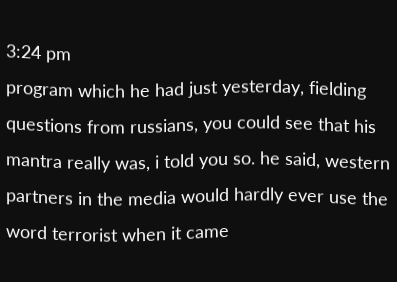3:24 pm
program which he had just yesterday, fielding questions from russians, you could see that his mantra really was, i told you so. he said, western partners in the media would hardly ever use the word terrorist when it came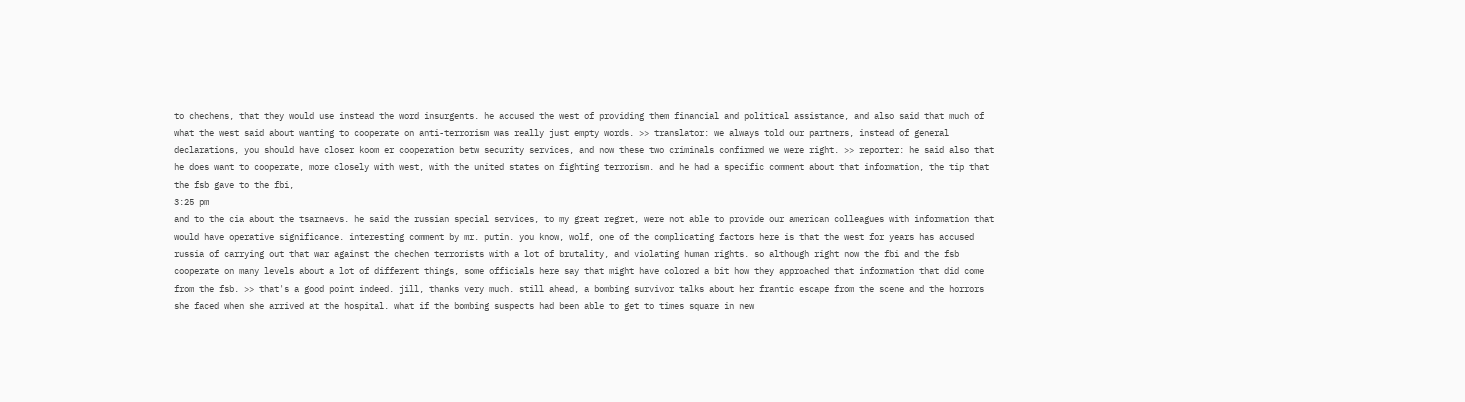to chechens, that they would use instead the word insurgents. he accused the west of providing them financial and political assistance, and also said that much of what the west said about wanting to cooperate on anti-terrorism was really just empty words. >> translator: we always told our partners, instead of general declarations, you should have closer koom er cooperation betw security services, and now these two criminals confirmed we were right. >> reporter: he said also that he does want to cooperate, more closely with west, with the united states on fighting terrorism. and he had a specific comment about that information, the tip that the fsb gave to the fbi,
3:25 pm
and to the cia about the tsarnaevs. he said the russian special services, to my great regret, were not able to provide our american colleagues with information that would have operative significance. interesting comment by mr. putin. you know, wolf, one of the complicating factors here is that the west for years has accused russia of carrying out that war against the chechen terrorists with a lot of brutality, and violating human rights. so although right now the fbi and the fsb cooperate on many levels about a lot of different things, some officials here say that might have colored a bit how they approached that information that did come from the fsb. >> that's a good point indeed. jill, thanks very much. still ahead, a bombing survivor talks about her frantic escape from the scene and the horrors she faced when she arrived at the hospital. what if the bombing suspects had been able to get to times square in new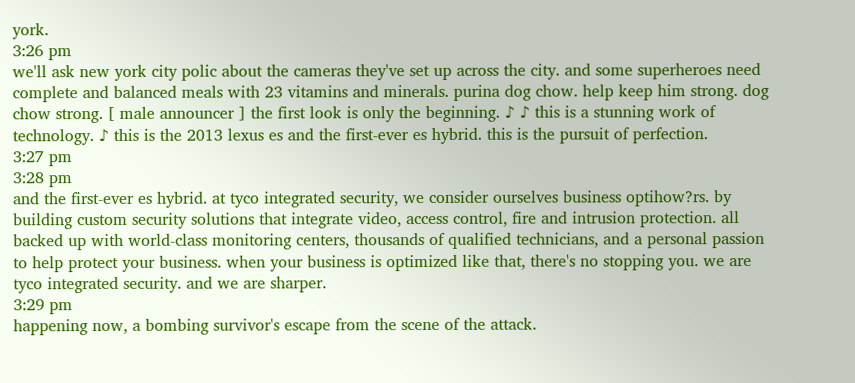york.
3:26 pm
we'll ask new york city polic about the cameras they've set up across the city. and some superheroes need complete and balanced meals with 23 vitamins and minerals. purina dog chow. help keep him strong. dog chow strong. [ male announcer ] the first look is only the beginning. ♪ ♪ this is a stunning work of technology. ♪ this is the 2013 lexus es and the first-ever es hybrid. this is the pursuit of perfection.
3:27 pm
3:28 pm
and the first-ever es hybrid. at tyco integrated security, we consider ourselves business optihow?rs. by building custom security solutions that integrate video, access control, fire and intrusion protection. all backed up with world-class monitoring centers, thousands of qualified technicians, and a personal passion to help protect your business. when your business is optimized like that, there's no stopping you. we are tyco integrated security. and we are sharper.
3:29 pm
happening now, a bombing survivor's escape from the scene of the attack.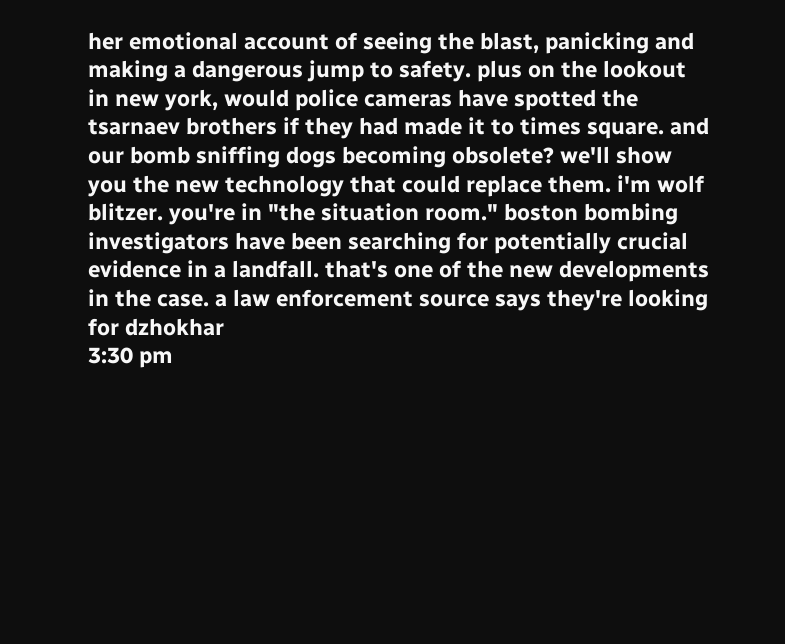her emotional account of seeing the blast, panicking and making a dangerous jump to safety. plus on the lookout in new york, would police cameras have spotted the tsarnaev brothers if they had made it to times square. and our bomb sniffing dogs becoming obsolete? we'll show you the new technology that could replace them. i'm wolf blitzer. you're in "the situation room." boston bombing investigators have been searching for potentially crucial evidence in a landfall. that's one of the new developments in the case. a law enforcement source says they're looking for dzhokhar
3:30 pm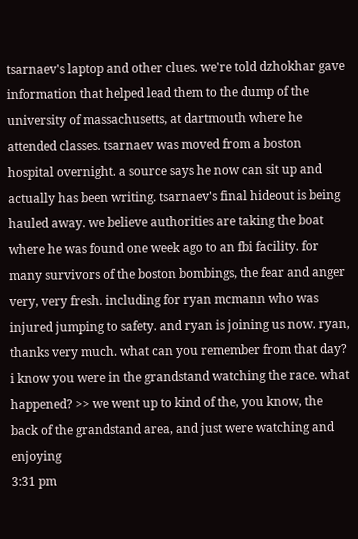tsarnaev's laptop and other clues. we're told dzhokhar gave information that helped lead them to the dump of the university of massachusetts, at dartmouth where he attended classes. tsarnaev was moved from a boston hospital overnight. a source says he now can sit up and actually has been writing. tsarnaev's final hideout is being hauled away. we believe authorities are taking the boat where he was found one week ago to an fbi facility. for many survivors of the boston bombings, the fear and anger very, very fresh. including for ryan mcmann who was injured jumping to safety. and ryan is joining us now. ryan, thanks very much. what can you remember from that day? i know you were in the grandstand watching the race. what happened? >> we went up to kind of the, you know, the back of the grandstand area, and just were watching and enjoying
3:31 pm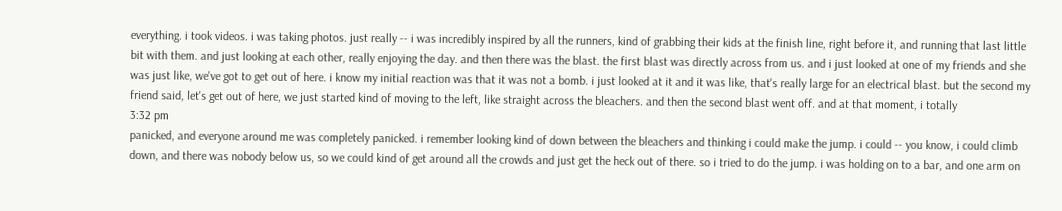everything. i took videos. i was taking photos. just really -- i was incredibly inspired by all the runners, kind of grabbing their kids at the finish line, right before it, and running that last little bit with them. and just looking at each other, really enjoying the day. and then there was the blast. the first blast was directly across from us. and i just looked at one of my friends and she was just like, we've got to get out of here. i know my initial reaction was that it was not a bomb. i just looked at it and it was like, that's really large for an electrical blast. but the second my friend said, let's get out of here, we just started kind of moving to the left, like straight across the bleachers. and then the second blast went off. and at that moment, i totally
3:32 pm
panicked, and everyone around me was completely panicked. i remember looking kind of down between the bleachers and thinking i could make the jump. i could -- you know, i could climb down, and there was nobody below us, so we could kind of get around all the crowds and just get the heck out of there. so i tried to do the jump. i was holding on to a bar, and one arm on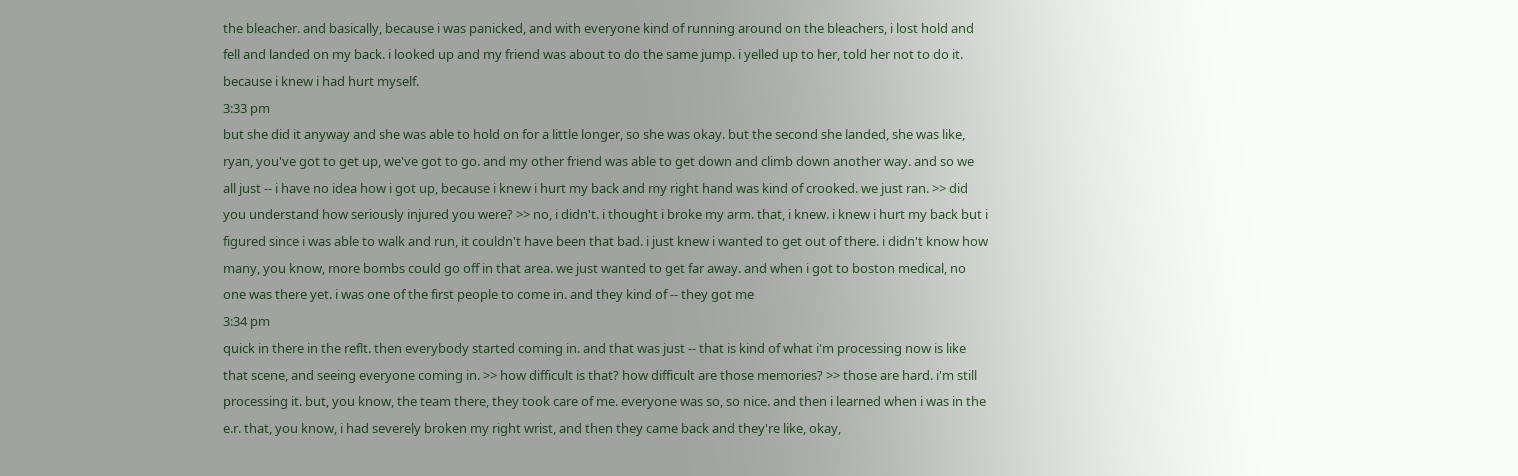the bleacher. and basically, because i was panicked, and with everyone kind of running around on the bleachers, i lost hold and fell and landed on my back. i looked up and my friend was about to do the same jump. i yelled up to her, told her not to do it. because i knew i had hurt myself.
3:33 pm
but she did it anyway and she was able to hold on for a little longer, so she was okay. but the second she landed, she was like, ryan, you've got to get up, we've got to go. and my other friend was able to get down and climb down another way. and so we all just -- i have no idea how i got up, because i knew i hurt my back and my right hand was kind of crooked. we just ran. >> did you understand how seriously injured you were? >> no, i didn't. i thought i broke my arm. that, i knew. i knew i hurt my back but i figured since i was able to walk and run, it couldn't have been that bad. i just knew i wanted to get out of there. i didn't know how many, you know, more bombs could go off in that area. we just wanted to get far away. and when i got to boston medical, no one was there yet. i was one of the first people to come in. and they kind of -- they got me
3:34 pm
quick in there in the reflt. then everybody started coming in. and that was just -- that is kind of what i'm processing now is like that scene, and seeing everyone coming in. >> how difficult is that? how difficult are those memories? >> those are hard. i'm still processing it. but, you know, the team there, they took care of me. everyone was so, so nice. and then i learned when i was in the e.r. that, you know, i had severely broken my right wrist, and then they came back and they're like, okay,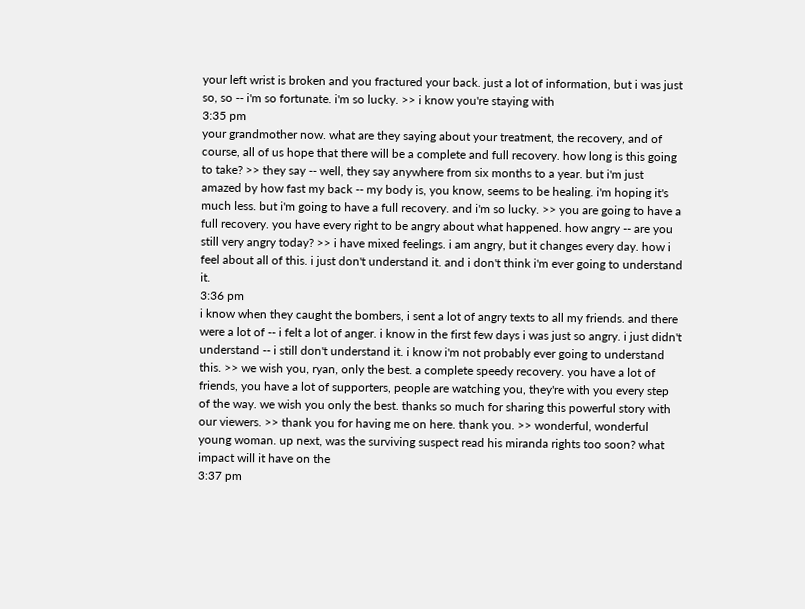your left wrist is broken and you fractured your back. just a lot of information, but i was just so, so -- i'm so fortunate. i'm so lucky. >> i know you're staying with
3:35 pm
your grandmother now. what are they saying about your treatment, the recovery, and of course, all of us hope that there will be a complete and full recovery. how long is this going to take? >> they say -- well, they say anywhere from six months to a year. but i'm just amazed by how fast my back -- my body is, you know, seems to be healing. i'm hoping it's much less. but i'm going to have a full recovery. and i'm so lucky. >> you are going to have a full recovery. you have every right to be angry about what happened. how angry -- are you still very angry today? >> i have mixed feelings. i am angry, but it changes every day. how i feel about all of this. i just don't understand it. and i don't think i'm ever going to understand it.
3:36 pm
i know when they caught the bombers, i sent a lot of angry texts to all my friends. and there were a lot of -- i felt a lot of anger. i know in the first few days i was just so angry. i just didn't understand -- i still don't understand it. i know i'm not probably ever going to understand this. >> we wish you, ryan, only the best. a complete speedy recovery. you have a lot of friends, you have a lot of supporters, people are watching you, they're with you every step of the way. we wish you only the best. thanks so much for sharing this powerful story with our viewers. >> thank you for having me on here. thank you. >> wonderful, wonderful young woman. up next, was the surviving suspect read his miranda rights too soon? what impact will it have on the
3:37 pm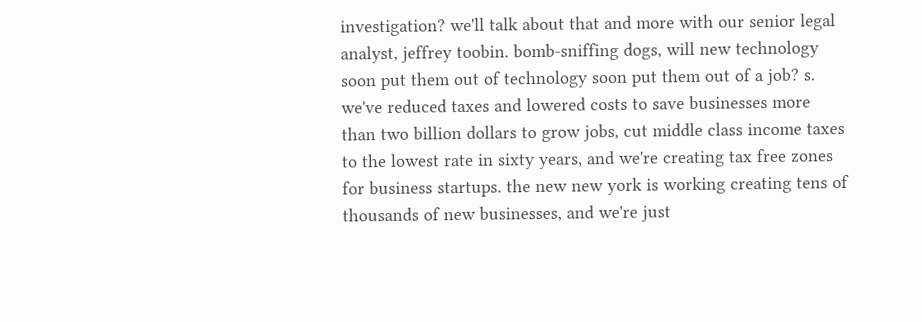investigation? we'll talk about that and more with our senior legal analyst, jeffrey toobin. bomb-sniffing dogs, will new technology soon put them out of technology soon put them out of a job? s. we've reduced taxes and lowered costs to save businesses more than two billion dollars to grow jobs, cut middle class income taxes to the lowest rate in sixty years, and we're creating tax free zones for business startups. the new new york is working creating tens of thousands of new businesses, and we're just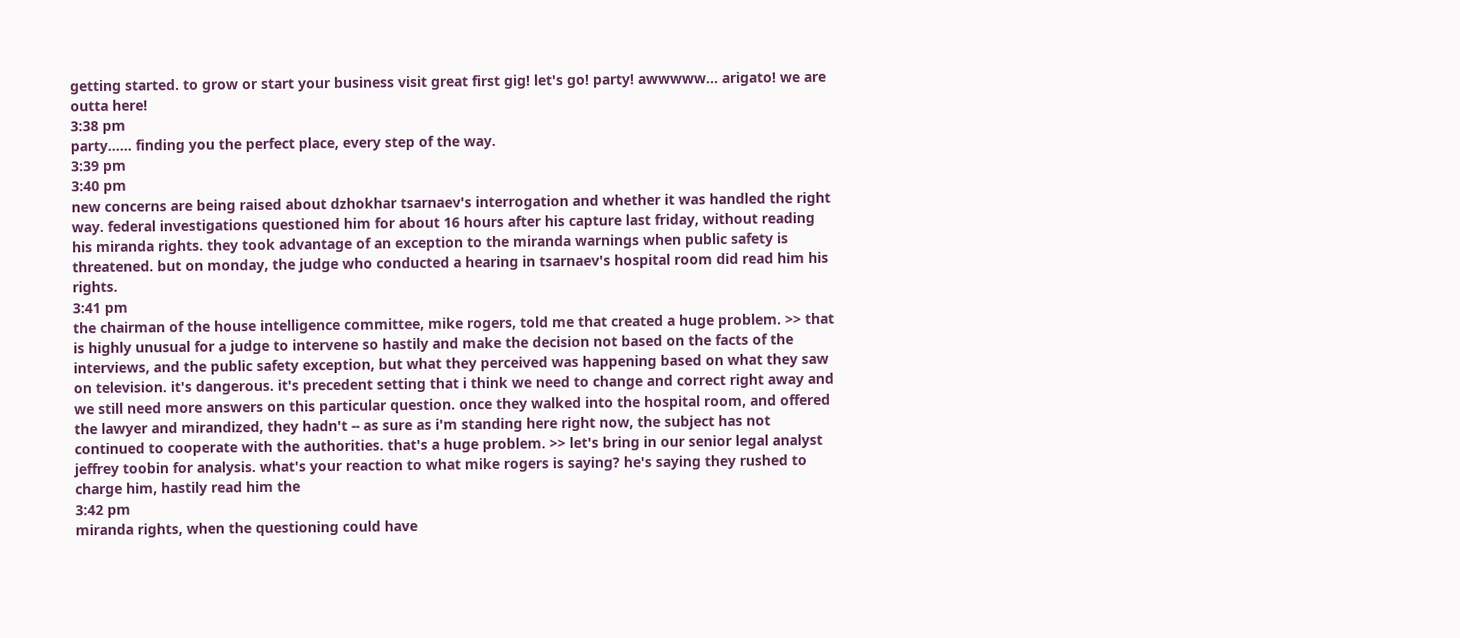getting started. to grow or start your business visit great first gig! let's go! party! awwwww... arigato! we are outta here!
3:38 pm
party...... finding you the perfect place, every step of the way.
3:39 pm
3:40 pm
new concerns are being raised about dzhokhar tsarnaev's interrogation and whether it was handled the right way. federal investigations questioned him for about 16 hours after his capture last friday, without reading his miranda rights. they took advantage of an exception to the miranda warnings when public safety is threatened. but on monday, the judge who conducted a hearing in tsarnaev's hospital room did read him his rights.
3:41 pm
the chairman of the house intelligence committee, mike rogers, told me that created a huge problem. >> that is highly unusual for a judge to intervene so hastily and make the decision not based on the facts of the interviews, and the public safety exception, but what they perceived was happening based on what they saw on television. it's dangerous. it's precedent setting that i think we need to change and correct right away and we still need more answers on this particular question. once they walked into the hospital room, and offered the lawyer and mirandized, they hadn't -- as sure as i'm standing here right now, the subject has not continued to cooperate with the authorities. that's a huge problem. >> let's bring in our senior legal analyst jeffrey toobin for analysis. what's your reaction to what mike rogers is saying? he's saying they rushed to charge him, hastily read him the
3:42 pm
miranda rights, when the questioning could have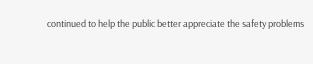continued to help the public better appreciate the safety problems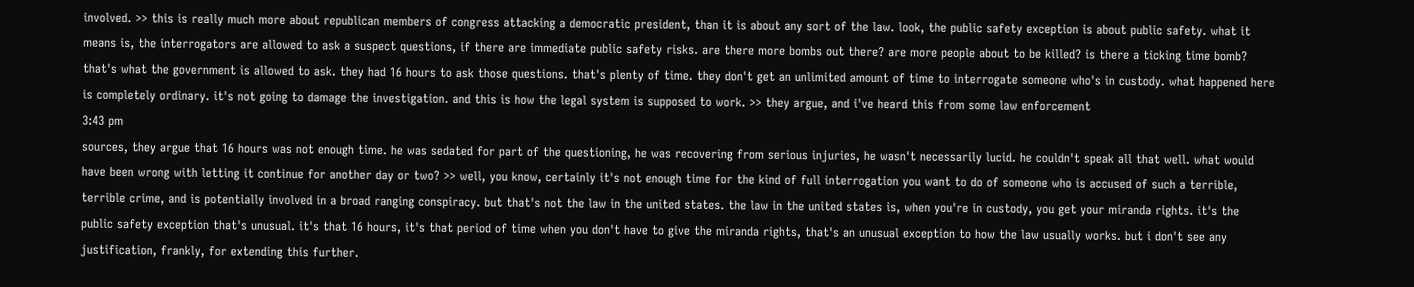involved. >> this is really much more about republican members of congress attacking a democratic president, than it is about any sort of the law. look, the public safety exception is about public safety. what it means is, the interrogators are allowed to ask a suspect questions, if there are immediate public safety risks. are there more bombs out there? are more people about to be killed? is there a ticking time bomb? that's what the government is allowed to ask. they had 16 hours to ask those questions. that's plenty of time. they don't get an unlimited amount of time to interrogate someone who's in custody. what happened here is completely ordinary. it's not going to damage the investigation. and this is how the legal system is supposed to work. >> they argue, and i've heard this from some law enforcement
3:43 pm
sources, they argue that 16 hours was not enough time. he was sedated for part of the questioning, he was recovering from serious injuries, he wasn't necessarily lucid. he couldn't speak all that well. what would have been wrong with letting it continue for another day or two? >> well, you know, certainly it's not enough time for the kind of full interrogation you want to do of someone who is accused of such a terrible, terrible crime, and is potentially involved in a broad ranging conspiracy. but that's not the law in the united states. the law in the united states is, when you're in custody, you get your miranda rights. it's the public safety exception that's unusual. it's that 16 hours, it's that period of time when you don't have to give the miranda rights, that's an unusual exception to how the law usually works. but i don't see any justification, frankly, for extending this further.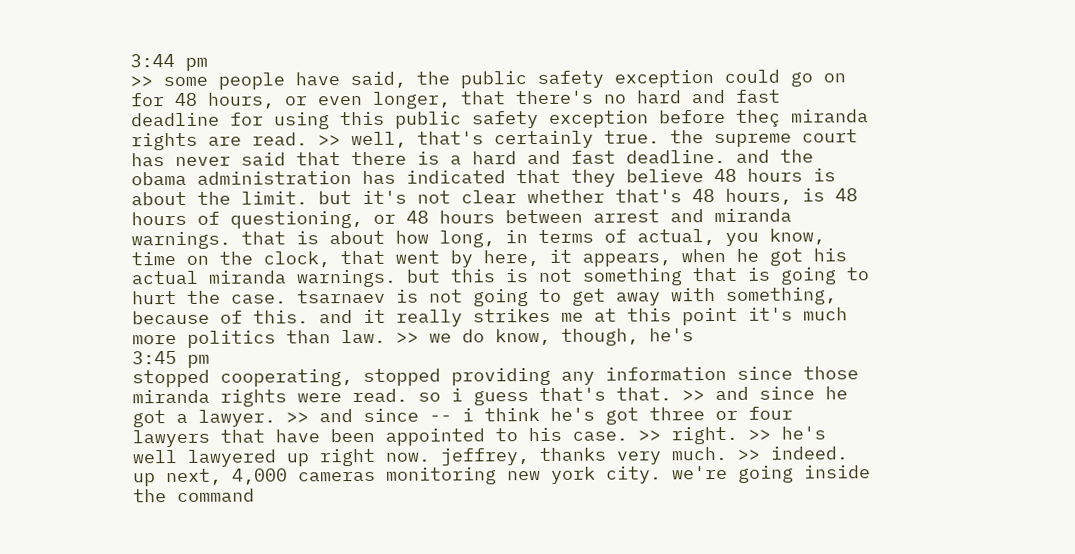3:44 pm
>> some people have said, the public safety exception could go on for 48 hours, or even longer, that there's no hard and fast deadline for using this public safety exception before theç miranda rights are read. >> well, that's certainly true. the supreme court has never said that there is a hard and fast deadline. and the obama administration has indicated that they believe 48 hours is about the limit. but it's not clear whether that's 48 hours, is 48 hours of questioning, or 48 hours between arrest and miranda warnings. that is about how long, in terms of actual, you know, time on the clock, that went by here, it appears, when he got his actual miranda warnings. but this is not something that is going to hurt the case. tsarnaev is not going to get away with something, because of this. and it really strikes me at this point it's much more politics than law. >> we do know, though, he's
3:45 pm
stopped cooperating, stopped providing any information since those miranda rights were read. so i guess that's that. >> and since he got a lawyer. >> and since -- i think he's got three or four lawyers that have been appointed to his case. >> right. >> he's well lawyered up right now. jeffrey, thanks very much. >> indeed. up next, 4,000 cameras monitoring new york city. we're going inside the command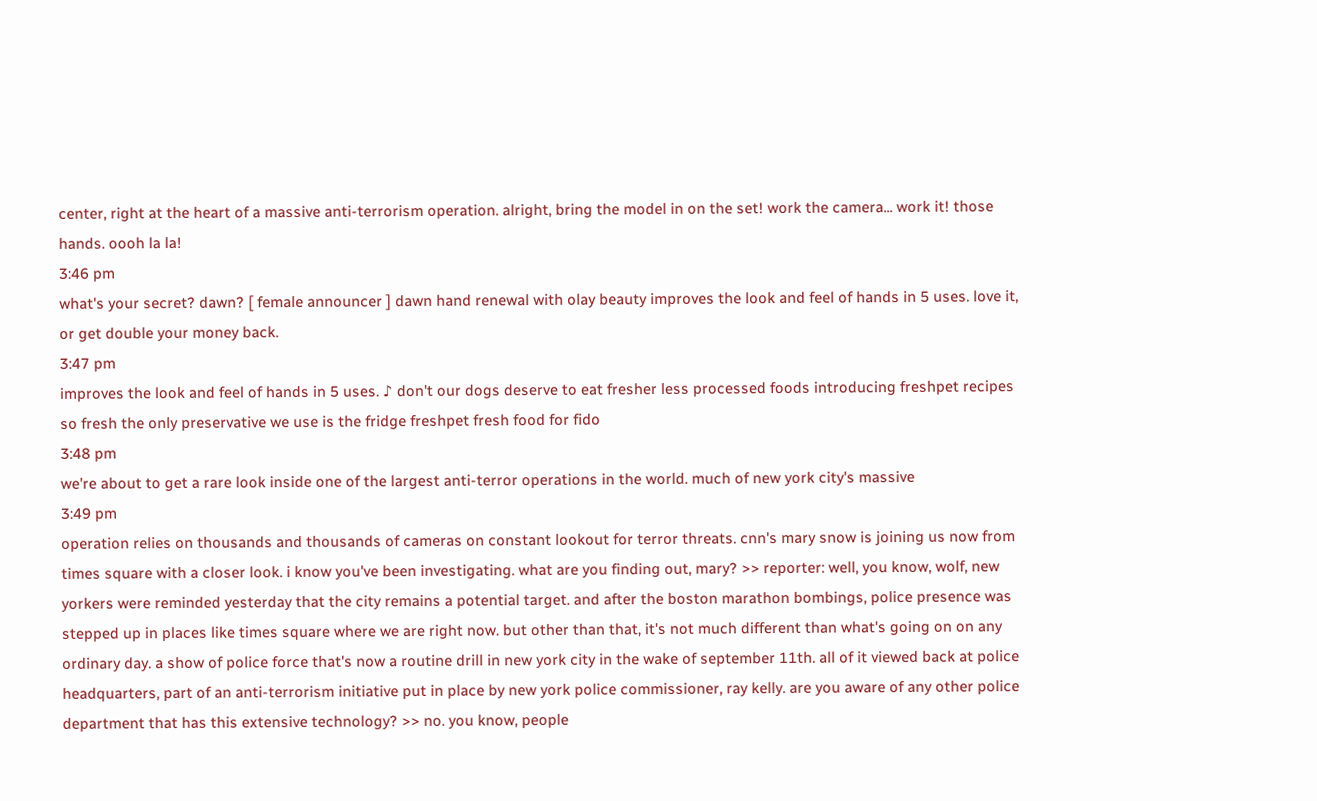center, right at the heart of a massive anti-terrorism operation. alright, bring the model in on the set! work the camera... work it! those hands. oooh la la!
3:46 pm
what's your secret? dawn? [ female announcer ] dawn hand renewal with olay beauty improves the look and feel of hands in 5 uses. love it, or get double your money back.
3:47 pm
improves the look and feel of hands in 5 uses. ♪ don't our dogs deserve to eat fresher less processed foods introducing freshpet recipes so fresh the only preservative we use is the fridge freshpet fresh food for fido
3:48 pm
we're about to get a rare look inside one of the largest anti-terror operations in the world. much of new york city's massive
3:49 pm
operation relies on thousands and thousands of cameras on constant lookout for terror threats. cnn's mary snow is joining us now from times square with a closer look. i know you've been investigating. what are you finding out, mary? >> reporter: well, you know, wolf, new yorkers were reminded yesterday that the city remains a potential target. and after the boston marathon bombings, police presence was stepped up in places like times square where we are right now. but other than that, it's not much different than what's going on on any ordinary day. a show of police force that's now a routine drill in new york city in the wake of september 11th. all of it viewed back at police headquarters, part of an anti-terrorism initiative put in place by new york police commissioner, ray kelly. are you aware of any other police department that has this extensive technology? >> no. you know, people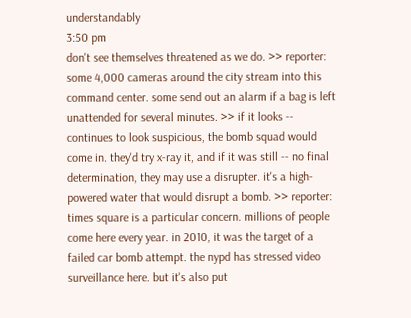understandably
3:50 pm
don't see themselves threatened as we do. >> reporter: some 4,000 cameras around the city stream into this command center. some send out an alarm if a bag is left unattended for several minutes. >> if it looks -- continues to look suspicious, the bomb squad would come in. they'd try x-ray it, and if it was still -- no final determination, they may use a disrupter. it's a high-powered water that would disrupt a bomb. >> reporter: times square is a particular concern. millions of people come here every year. in 2010, it was the target of a failed car bomb attempt. the nypd has stressed video surveillance here. but it's also put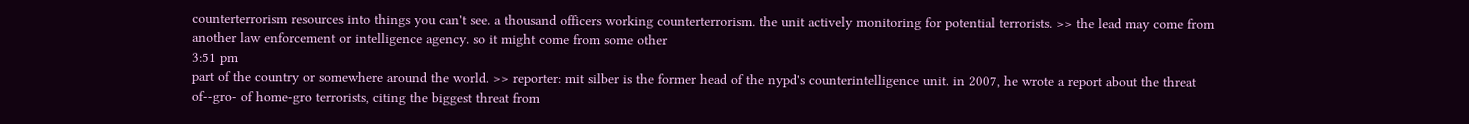counterterrorism resources into things you can't see. a thousand officers working counterterrorism. the unit actively monitoring for potential terrorists. >> the lead may come from another law enforcement or intelligence agency. so it might come from some other
3:51 pm
part of the country or somewhere around the world. >> reporter: mit silber is the former head of the nypd's counterintelligence unit. in 2007, he wrote a report about the threat of--gro- of home-gro terrorists, citing the biggest threat from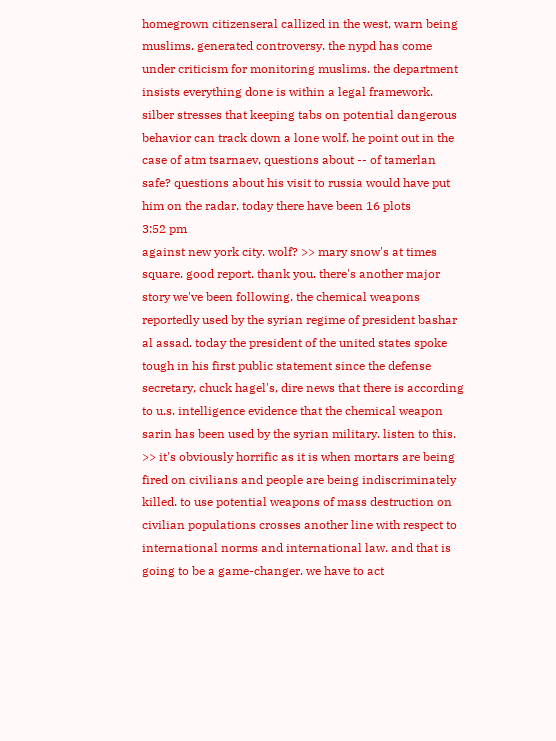homegrown citizenseral callized in the west, warn being muslims. generated controversy. the nypd has come under criticism for monitoring muslims. the department insists everything done is within a legal framework. silber stresses that keeping tabs on potential dangerous behavior can track down a lone wolf. he point out in the case of atm tsarnaev, questions about -- of tamerlan safe? questions about his visit to russia would have put him on the radar. today there have been 16 plots
3:52 pm
against new york city. wolf? >> mary snow's at times square. good report. thank you. there's another major story we've been following. the chemical weapons reportedly used by the syrian regime of president bashar al assad. today the president of the united states spoke tough in his first public statement since the defense secretary, chuck hagel's, dire news that there is according to u.s. intelligence evidence that the chemical weapon sarin has been used by the syrian military. listen to this. >> it's obviously horrific as it is when mortars are being fired on civilians and people are being indiscriminately killed. to use potential weapons of mass destruction on civilian populations crosses another line with respect to international norms and international law. and that is going to be a game-changer. we have to act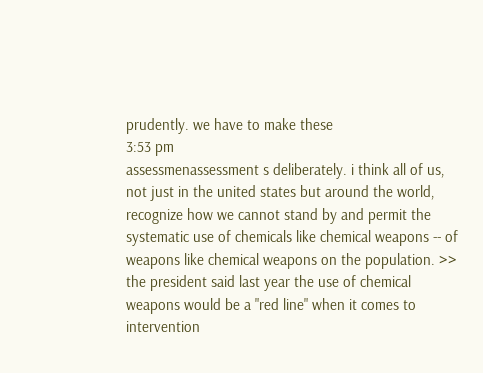prudently. we have to make these
3:53 pm
assessmenassessment s deliberately. i think all of us, not just in the united states but around the world, recognize how we cannot stand by and permit the systematic use of chemicals like chemical weapons -- of weapons like chemical weapons on the population. >> the president said last year the use of chemical weapons would be a "red line" when it comes to intervention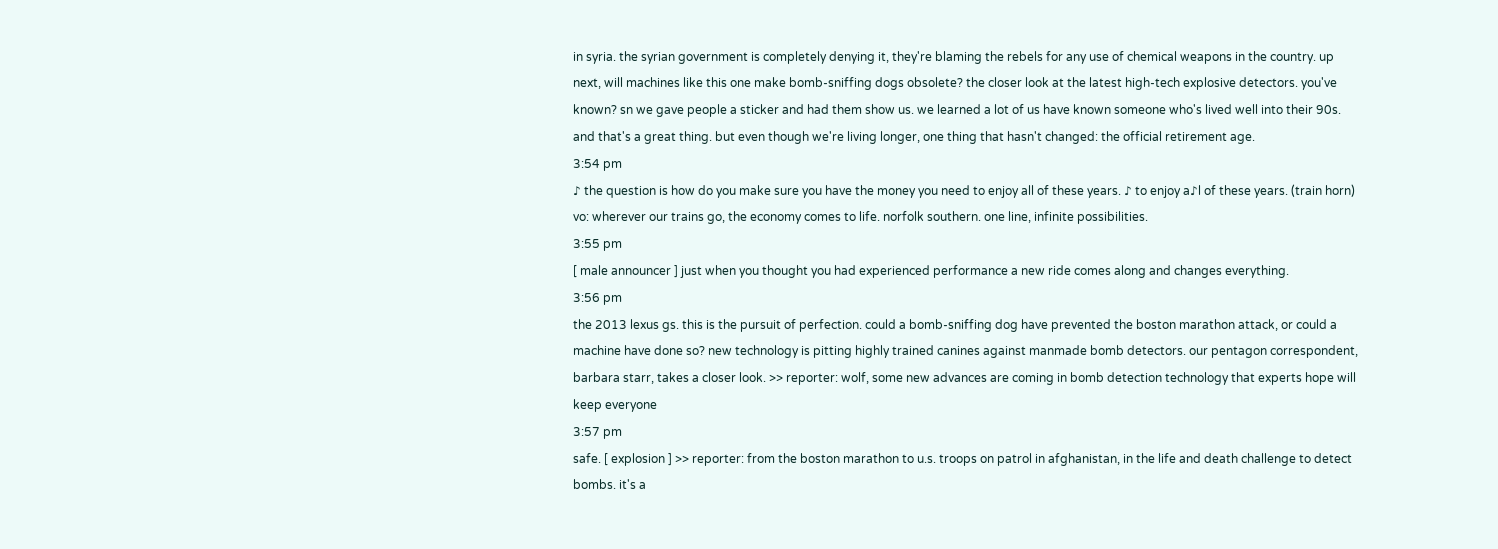in syria. the syrian government is completely denying it, they're blaming the rebels for any use of chemical weapons in the country. up next, will machines like this one make bomb-sniffing dogs obsolete? the closer look at the latest high-tech explosive detectors. you've known? sn we gave people a sticker and had them show us. we learned a lot of us have known someone who's lived well into their 90s. and that's a great thing. but even though we're living longer, one thing that hasn't changed: the official retirement age.
3:54 pm
♪ the question is how do you make sure you have the money you need to enjoy all of these years. ♪ to enjoy a♪l of these years. (train horn) vo: wherever our trains go, the economy comes to life. norfolk southern. one line, infinite possibilities.
3:55 pm
[ male announcer ] just when you thought you had experienced performance a new ride comes along and changes everything.
3:56 pm
the 2013 lexus gs. this is the pursuit of perfection. could a bomb-sniffing dog have prevented the boston marathon attack, or could a machine have done so? new technology is pitting highly trained canines against manmade bomb detectors. our pentagon correspondent, barbara starr, takes a closer look. >> reporter: wolf, some new advances are coming in bomb detection technology that experts hope will keep everyone
3:57 pm
safe. [ explosion ] >> reporter: from the boston marathon to u.s. troops on patrol in afghanistan, in the life and death challenge to detect bombs. it's a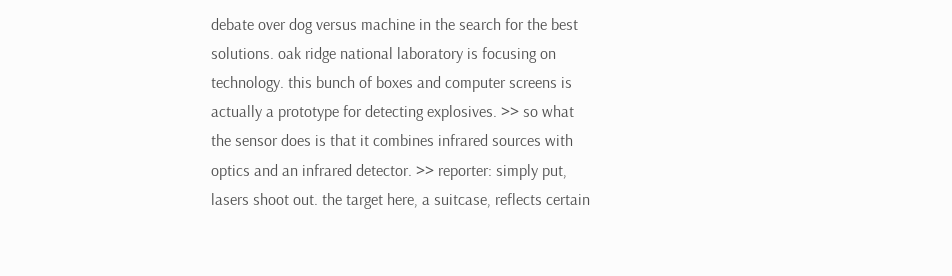debate over dog versus machine in the search for the best solutions. oak ridge national laboratory is focusing on technology. this bunch of boxes and computer screens is actually a prototype for detecting explosives. >> so what the sensor does is that it combines infrared sources with optics and an infrared detector. >> reporter: simply put, lasers shoot out. the target here, a suitcase, reflects certain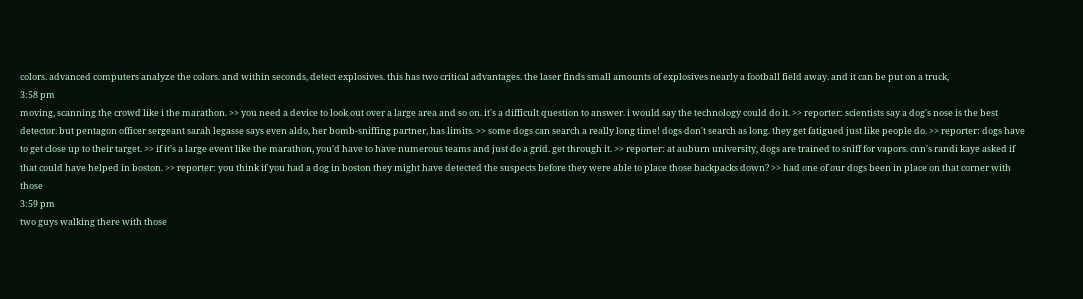colors. advanced computers analyze the colors. and within seconds, detect explosives. this has two critical advantages. the laser finds small amounts of explosives nearly a football field away. and it can be put on a truck,
3:58 pm
moving, scanning the crowd like i the marathon. >> you need a device to look out over a large area and so on. it's a difficult question to answer. i would say the technology could do it. >> reporter: scientists say a dog's nose is the best detector. but pentagon officer sergeant sarah legasse says even aldo, her bomb-sniffing partner, has limits. >> some dogs can search a really long time! dogs don't search as long. they get fatigued just like people do. >> reporter: dogs have to get close up to their target. >> if it's a large event like the marathon, you'd have to have numerous teams and just do a grid. get through it. >> reporter: at auburn university, dogs are trained to sniff for vapors. cnn's randi kaye asked if that could have helped in boston. >> reporter: you think if you had a dog in boston they might have detected the suspects before they were able to place those backpacks down? >> had one of our dogs been in place on that corner with those
3:59 pm
two guys walking there with those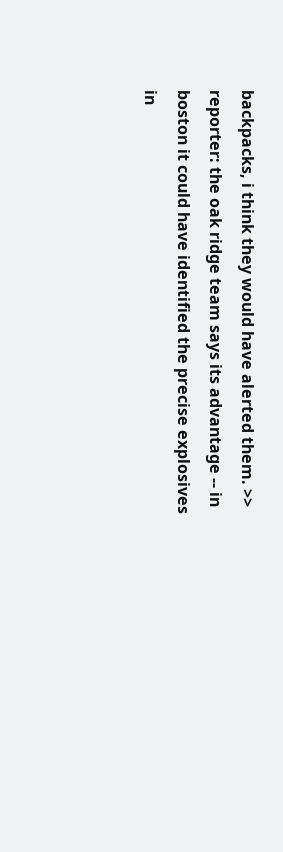backpacks, i think they would have alerted them. >> reporter: the oak ridge team says its advantage -- in boston it could have identified the precise explosives in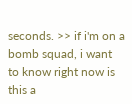seconds. >> if i'm on a bomb squad, i want to know right now is this a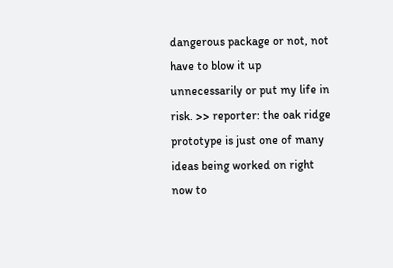dangerous package or not, not have to blow it up unnecessarily or put my life in risk. >> reporter: the oak ridge prototype is just one of many ideas being worked on right now to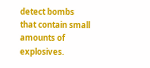detect bombs that contain small amounts of explosives.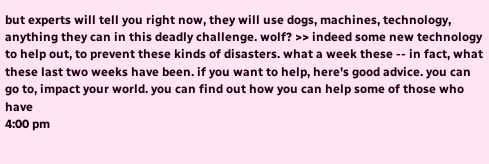but experts will tell you right now, they will use dogs, machines, technology, anything they can in this deadly challenge. wolf? >> indeed some new technology to help out, to prevent these kinds of disasters. what a week these -- in fact, what these last two weeks have been. if you want to help, here's good advice. you can go to, impact your world. you can find out how you can help some of those who have
4:00 pm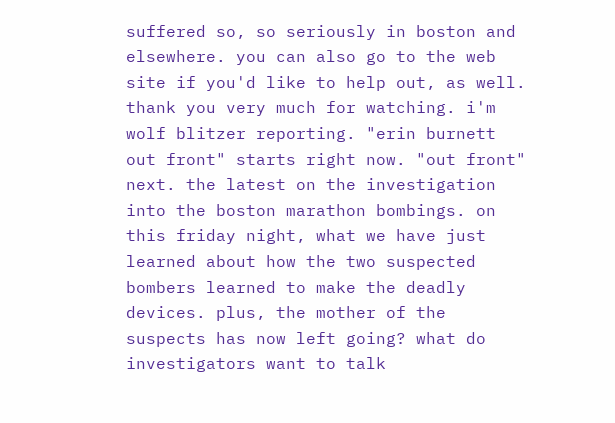suffered so, so seriously in boston and elsewhere. you can also go to the web site if you'd like to help out, as well. thank you very much for watching. i'm wolf blitzer reporting. "erin burnett out front" starts right now. "out front" next. the latest on the investigation into the boston marathon bombings. on this friday night, what we have just learned about how the two suspected bombers learned to make the deadly devices. plus, the mother of the suspects has now left going? what do investigators want to talk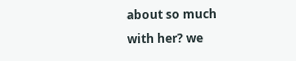about so much with her? we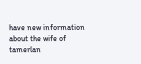have new information about the wife of tamerlan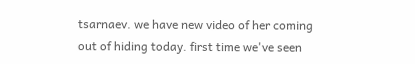tsarnaev. we have new video of her coming out of hiding today. first time we've seen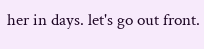her in days. let's go out front.